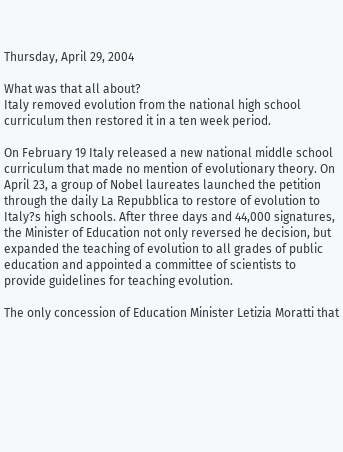Thursday, April 29, 2004

What was that all about?
Italy removed evolution from the national high school curriculum then restored it in a ten week period.

On February 19 Italy released a new national middle school curriculum that made no mention of evolutionary theory. On April 23, a group of Nobel laureates launched the petition through the daily La Repubblica to restore of evolution to Italy?s high schools. After three days and 44,000 signatures, the Minister of Education not only reversed he decision, but expanded the teaching of evolution to all grades of public education and appointed a committee of scientists to provide guidelines for teaching evolution.

The only concession of Education Minister Letizia Moratti that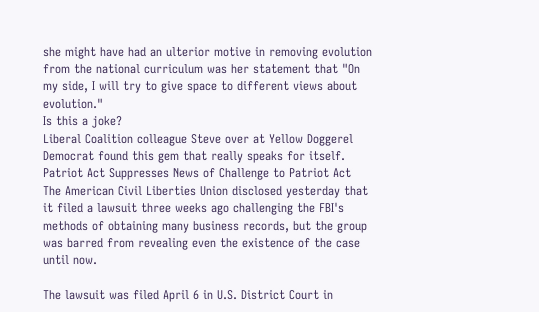she might have had an ulterior motive in removing evolution from the national curriculum was her statement that "On my side, I will try to give space to different views about evolution."
Is this a joke?
Liberal Coalition colleague Steve over at Yellow Doggerel Democrat found this gem that really speaks for itself.
Patriot Act Suppresses News of Challenge to Patriot Act
The American Civil Liberties Union disclosed yesterday that it filed a lawsuit three weeks ago challenging the FBI's methods of obtaining many business records, but the group was barred from revealing even the existence of the case until now.

The lawsuit was filed April 6 in U.S. District Court in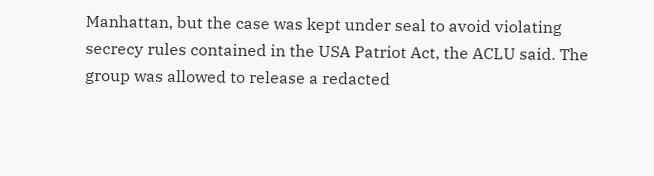Manhattan, but the case was kept under seal to avoid violating secrecy rules contained in the USA Patriot Act, the ACLU said. The group was allowed to release a redacted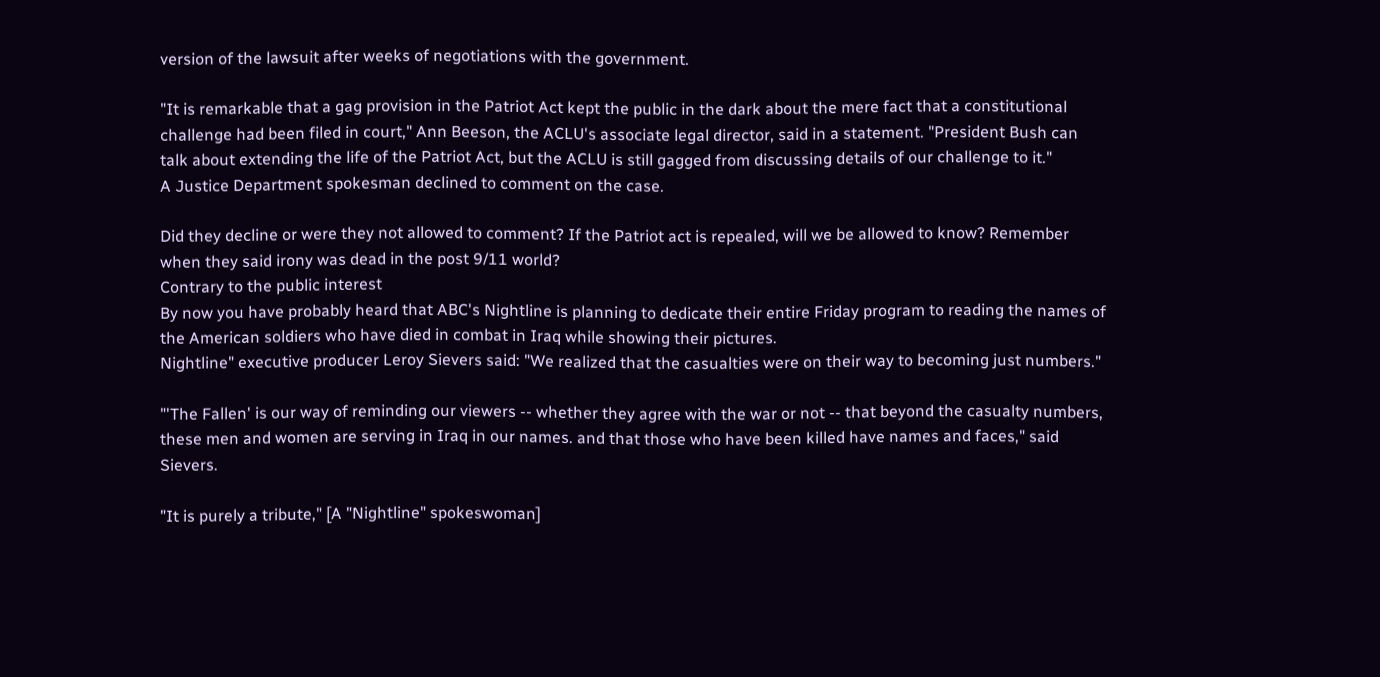version of the lawsuit after weeks of negotiations with the government.

"It is remarkable that a gag provision in the Patriot Act kept the public in the dark about the mere fact that a constitutional challenge had been filed in court," Ann Beeson, the ACLU's associate legal director, said in a statement. "President Bush can talk about extending the life of the Patriot Act, but the ACLU is still gagged from discussing details of our challenge to it."
A Justice Department spokesman declined to comment on the case.

Did they decline or were they not allowed to comment? If the Patriot act is repealed, will we be allowed to know? Remember when they said irony was dead in the post 9/11 world?
Contrary to the public interest
By now you have probably heard that ABC's Nightline is planning to dedicate their entire Friday program to reading the names of the American soldiers who have died in combat in Iraq while showing their pictures.
Nightline" executive producer Leroy Sievers said: "We realized that the casualties were on their way to becoming just numbers."

"'The Fallen' is our way of reminding our viewers -- whether they agree with the war or not -- that beyond the casualty numbers, these men and women are serving in Iraq in our names. and that those who have been killed have names and faces," said Sievers.

"It is purely a tribute," [A "Nightline" spokeswoman]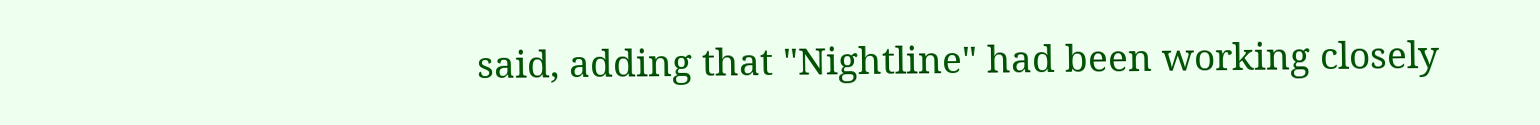said, adding that "Nightline" had been working closely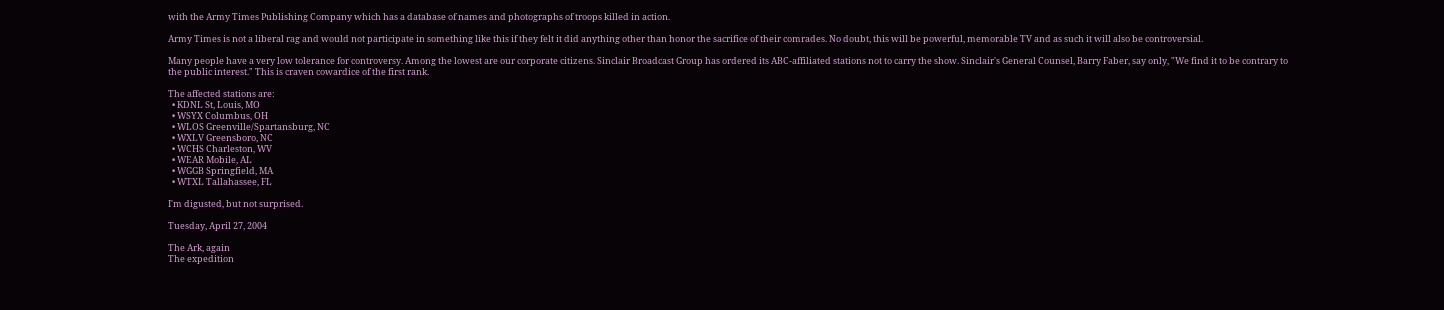with the Army Times Publishing Company which has a database of names and photographs of troops killed in action.

Army Times is not a liberal rag and would not participate in something like this if they felt it did anything other than honor the sacrifice of their comrades. No doubt, this will be powerful, memorable TV and as such it will also be controversial.

Many people have a very low tolerance for controversy. Among the lowest are our corporate citizens. Sinclair Broadcast Group has ordered its ABC-affiliated stations not to carry the show. Sinclair's General Counsel, Barry Faber, say only, "We find it to be contrary to the public interest." This is craven cowardice of the first rank.

The affected stations are:
  • KDNL St, Louis, MO
  • WSYX Columbus, OH
  • WLOS Greenville/Spartansburg, NC
  • WXLV Greensboro, NC
  • WCHS Charleston, WV
  • WEAR Mobile, AL
  • WGGB Springfield, MA
  • WTXL Tallahassee, FL

I'm digusted, but not surprised.

Tuesday, April 27, 2004

The Ark, again
The expedition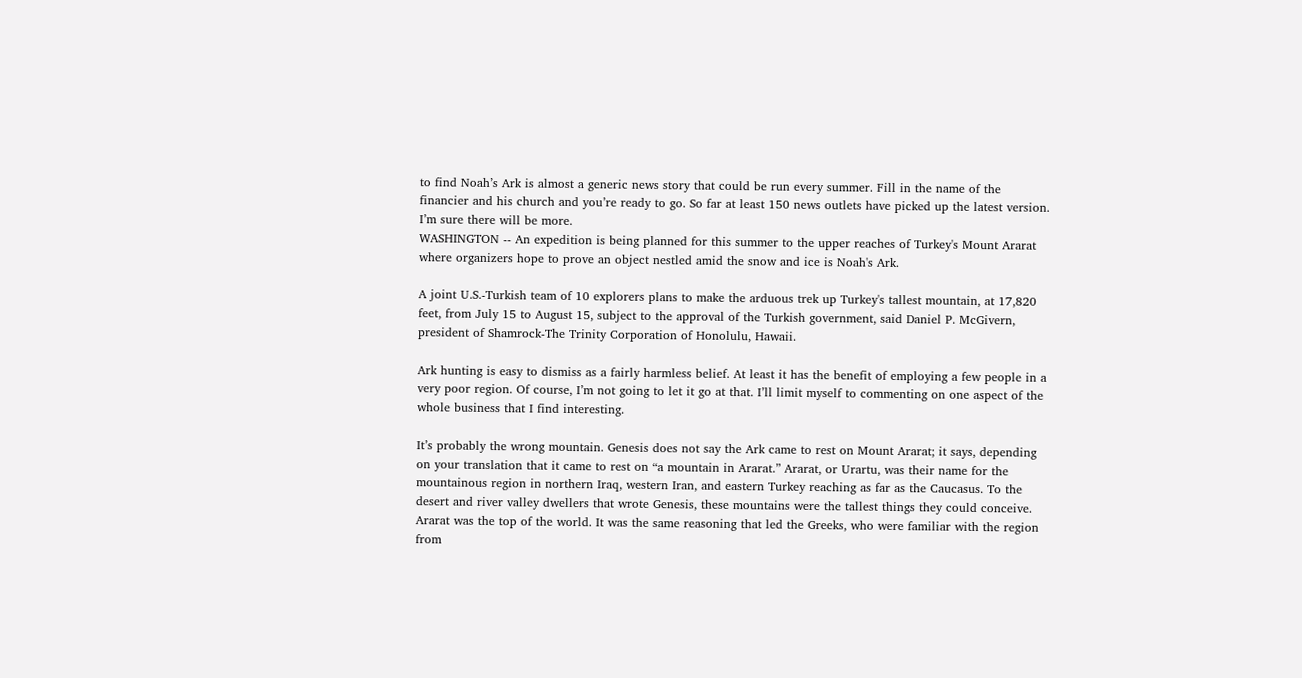to find Noah’s Ark is almost a generic news story that could be run every summer. Fill in the name of the financier and his church and you’re ready to go. So far at least 150 news outlets have picked up the latest version. I’m sure there will be more.
WASHINGTON -- An expedition is being planned for this summer to the upper reaches of Turkey's Mount Ararat where organizers hope to prove an object nestled amid the snow and ice is Noah's Ark.

A joint U.S.-Turkish team of 10 explorers plans to make the arduous trek up Turkey's tallest mountain, at 17,820 feet, from July 15 to August 15, subject to the approval of the Turkish government, said Daniel P. McGivern, president of Shamrock-The Trinity Corporation of Honolulu, Hawaii.

Ark hunting is easy to dismiss as a fairly harmless belief. At least it has the benefit of employing a few people in a very poor region. Of course, I’m not going to let it go at that. I’ll limit myself to commenting on one aspect of the whole business that I find interesting.

It’s probably the wrong mountain. Genesis does not say the Ark came to rest on Mount Ararat; it says, depending on your translation that it came to rest on “a mountain in Ararat.” Ararat, or Urartu, was their name for the mountainous region in northern Iraq, western Iran, and eastern Turkey reaching as far as the Caucasus. To the desert and river valley dwellers that wrote Genesis, these mountains were the tallest things they could conceive. Ararat was the top of the world. It was the same reasoning that led the Greeks, who were familiar with the region from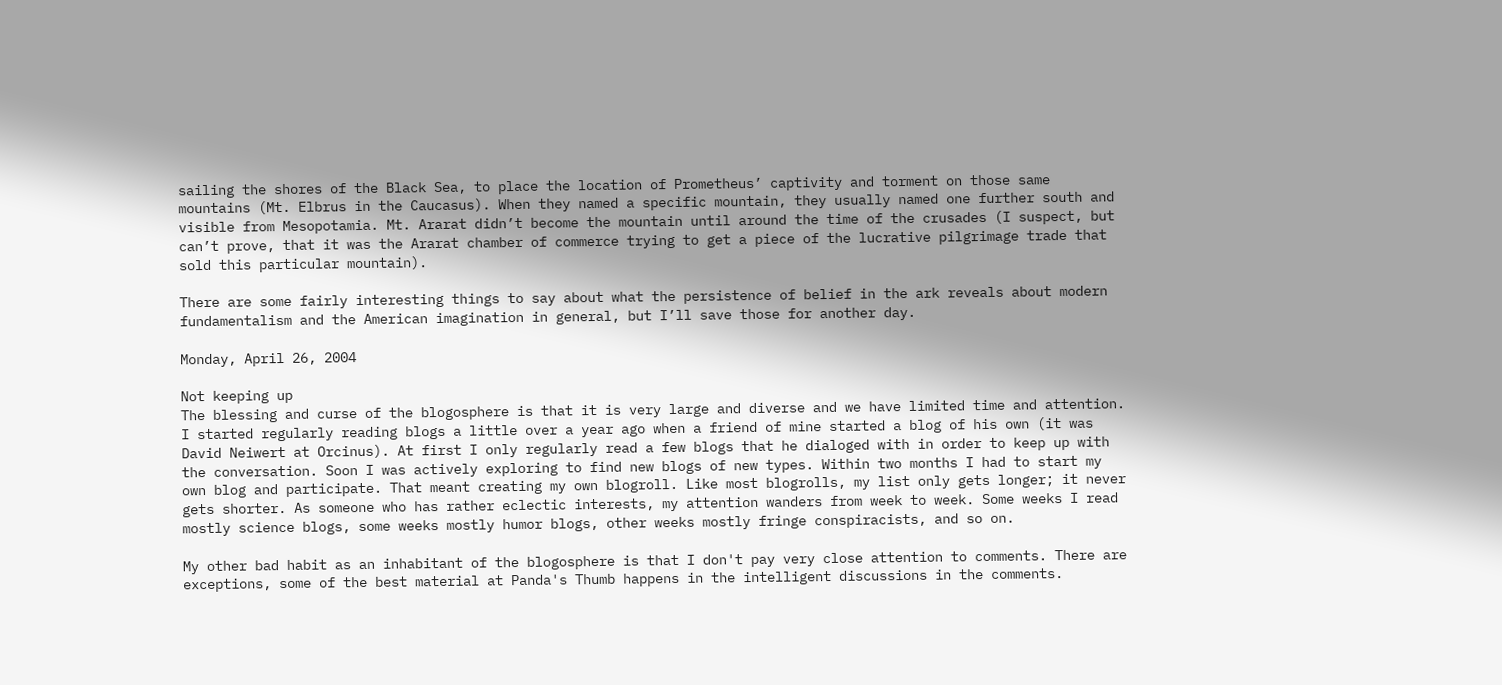sailing the shores of the Black Sea, to place the location of Prometheus’ captivity and torment on those same mountains (Mt. Elbrus in the Caucasus). When they named a specific mountain, they usually named one further south and visible from Mesopotamia. Mt. Ararat didn’t become the mountain until around the time of the crusades (I suspect, but can’t prove, that it was the Ararat chamber of commerce trying to get a piece of the lucrative pilgrimage trade that sold this particular mountain).

There are some fairly interesting things to say about what the persistence of belief in the ark reveals about modern fundamentalism and the American imagination in general, but I’ll save those for another day.

Monday, April 26, 2004

Not keeping up
The blessing and curse of the blogosphere is that it is very large and diverse and we have limited time and attention. I started regularly reading blogs a little over a year ago when a friend of mine started a blog of his own (it was David Neiwert at Orcinus). At first I only regularly read a few blogs that he dialoged with in order to keep up with the conversation. Soon I was actively exploring to find new blogs of new types. Within two months I had to start my own blog and participate. That meant creating my own blogroll. Like most blogrolls, my list only gets longer; it never gets shorter. As someone who has rather eclectic interests, my attention wanders from week to week. Some weeks I read mostly science blogs, some weeks mostly humor blogs, other weeks mostly fringe conspiracists, and so on.

My other bad habit as an inhabitant of the blogosphere is that I don't pay very close attention to comments. There are exceptions, some of the best material at Panda's Thumb happens in the intelligent discussions in the comments.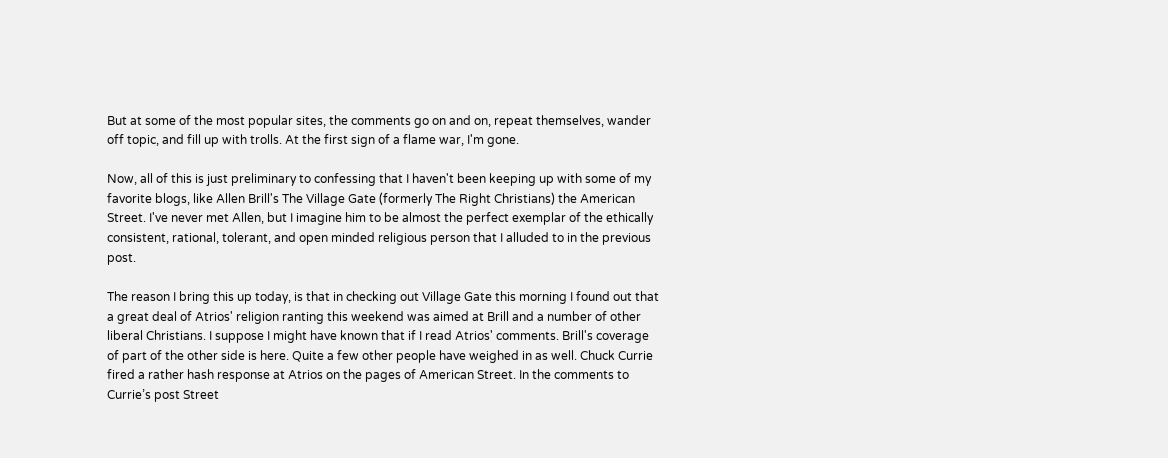But at some of the most popular sites, the comments go on and on, repeat themselves, wander off topic, and fill up with trolls. At the first sign of a flame war, I'm gone.

Now, all of this is just preliminary to confessing that I haven't been keeping up with some of my favorite blogs, like Allen Brill's The Village Gate (formerly The Right Christians) the American Street. I've never met Allen, but I imagine him to be almost the perfect exemplar of the ethically consistent, rational, tolerant, and open minded religious person that I alluded to in the previous post.

The reason I bring this up today, is that in checking out Village Gate this morning I found out that a great deal of Atrios' religion ranting this weekend was aimed at Brill and a number of other liberal Christians. I suppose I might have known that if I read Atrios' comments. Brill's coverage of part of the other side is here. Quite a few other people have weighed in as well. Chuck Currie fired a rather hash response at Atrios on the pages of American Street. In the comments to Currie’s post Street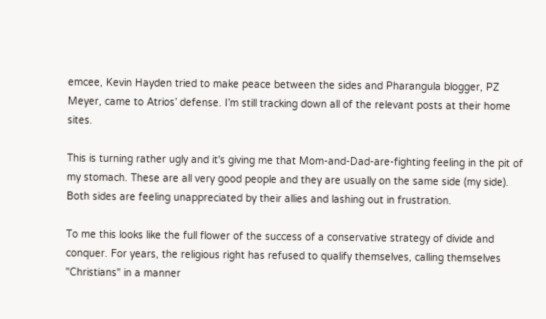emcee, Kevin Hayden tried to make peace between the sides and Pharangula blogger, PZ Meyer, came to Atrios’ defense. I’m still tracking down all of the relevant posts at their home sites.

This is turning rather ugly and it's giving me that Mom-and-Dad-are-fighting feeling in the pit of my stomach. These are all very good people and they are usually on the same side (my side). Both sides are feeling unappreciated by their allies and lashing out in frustration.

To me this looks like the full flower of the success of a conservative strategy of divide and conquer. For years, the religious right has refused to qualify themselves, calling themselves "Christians" in a manner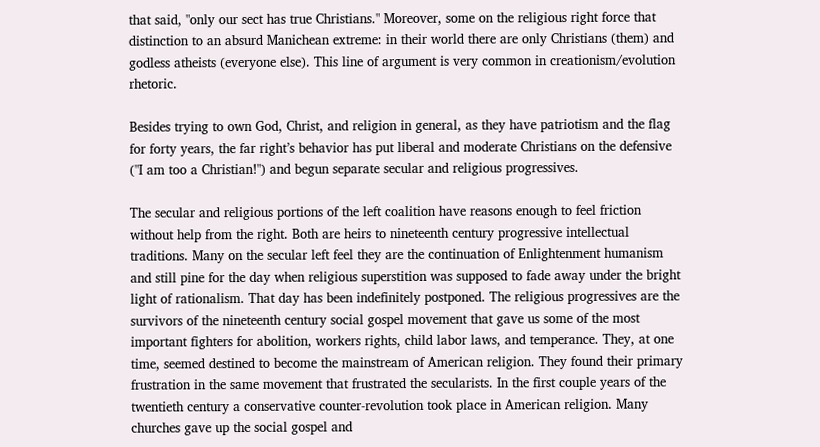that said, "only our sect has true Christians." Moreover, some on the religious right force that distinction to an absurd Manichean extreme: in their world there are only Christians (them) and godless atheists (everyone else). This line of argument is very common in creationism/evolution rhetoric.

Besides trying to own God, Christ, and religion in general, as they have patriotism and the flag for forty years, the far right’s behavior has put liberal and moderate Christians on the defensive ("I am too a Christian!") and begun separate secular and religious progressives.

The secular and religious portions of the left coalition have reasons enough to feel friction without help from the right. Both are heirs to nineteenth century progressive intellectual traditions. Many on the secular left feel they are the continuation of Enlightenment humanism and still pine for the day when religious superstition was supposed to fade away under the bright light of rationalism. That day has been indefinitely postponed. The religious progressives are the survivors of the nineteenth century social gospel movement that gave us some of the most important fighters for abolition, workers rights, child labor laws, and temperance. They, at one time, seemed destined to become the mainstream of American religion. They found their primary frustration in the same movement that frustrated the secularists. In the first couple years of the twentieth century a conservative counter-revolution took place in American religion. Many churches gave up the social gospel and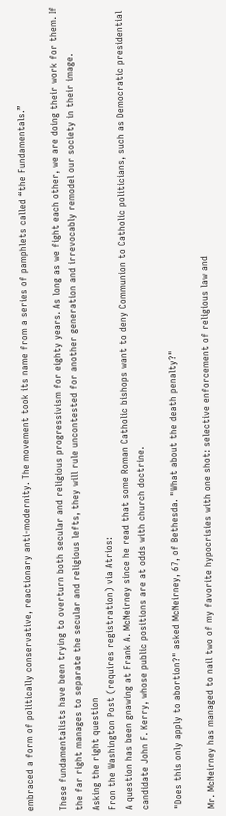embraced a form of politically conservative, reactionary anti-modernity. The movement took its name from a series of pamphlets called “the Fundamentals.”

These fundamentalists have been trying to overturn both secular and religious progressivism for eighty years. As long as we fight each other, we are doing their work for them. If the far right manages to separate the secular and religious lefts, they will rule uncontested for another generation and irrevocably remodel our society in their image.
Asking the right question
Fron the Washington Post (requires registration) via Atrios:
A question has been gnawing at Frank A. McNeirney since he read that some Roman Catholic bishops want to deny Communion to Catholic politicians, such as Democratic presidential candidate John F. Kerry, whose public positions are at odds with church doctrine.

"Does this only apply to abortion?" asked McNeirney, 67, of Bethesda. "What about the death penalty?"

Mr. McNeirney has managed to nail two of my favorite hypocrisies with one shot: selective enforcement of religious law and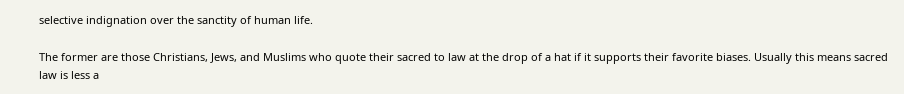selective indignation over the sanctity of human life.

The former are those Christians, Jews, and Muslims who quote their sacred to law at the drop of a hat if it supports their favorite biases. Usually this means sacred law is less a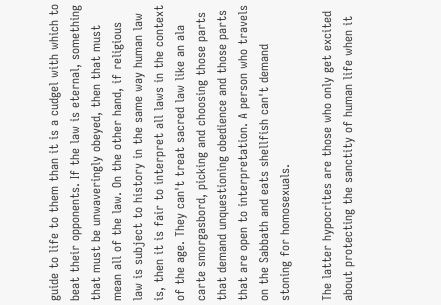guide to life to them than it is a cudgel with which to beat their opponents. If the law is eternal, something that must be unwaveringly obeyed, then that must mean all of the law. On the other hand, if religious law is subject to history in the same way human law is, then it is fair to interpret all laws in the context of the age. They can't treat sacred law like an ala carte smorgasbord, picking and choosing those parts that demand unquestioning obedience and those parts that are open to interpretation. A person who travels on the Sabbath and eats shellfish can't demand stoning for homosexuals.

The latter hypocrites are those who only get excited about protecting the sanctity of human life when it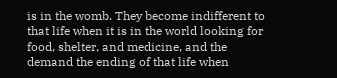is in the womb. They become indifferent to that life when it is in the world looking for food, shelter, and medicine, and the demand the ending of that life when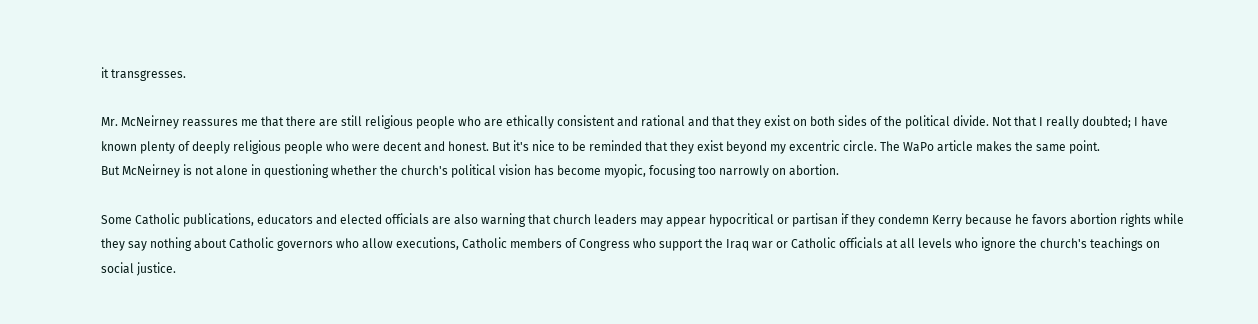it transgresses.

Mr. McNeirney reassures me that there are still religious people who are ethically consistent and rational and that they exist on both sides of the political divide. Not that I really doubted; I have known plenty of deeply religious people who were decent and honest. But it's nice to be reminded that they exist beyond my excentric circle. The WaPo article makes the same point.
But McNeirney is not alone in questioning whether the church's political vision has become myopic, focusing too narrowly on abortion.

Some Catholic publications, educators and elected officials are also warning that church leaders may appear hypocritical or partisan if they condemn Kerry because he favors abortion rights while they say nothing about Catholic governors who allow executions, Catholic members of Congress who support the Iraq war or Catholic officials at all levels who ignore the church's teachings on social justice.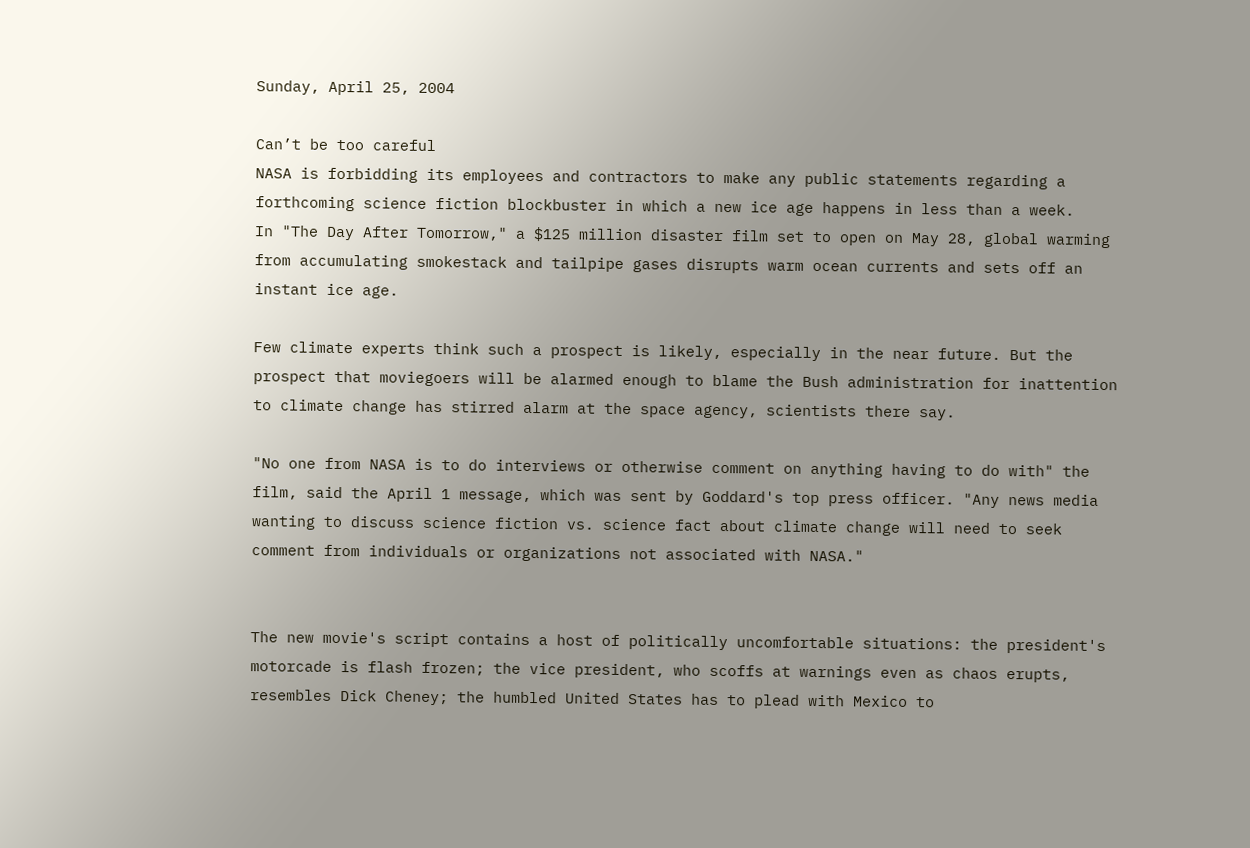Sunday, April 25, 2004

Can’t be too careful
NASA is forbidding its employees and contractors to make any public statements regarding a forthcoming science fiction blockbuster in which a new ice age happens in less than a week.
In "The Day After Tomorrow," a $125 million disaster film set to open on May 28, global warming from accumulating smokestack and tailpipe gases disrupts warm ocean currents and sets off an instant ice age.

Few climate experts think such a prospect is likely, especially in the near future. But the prospect that moviegoers will be alarmed enough to blame the Bush administration for inattention to climate change has stirred alarm at the space agency, scientists there say.

"No one from NASA is to do interviews or otherwise comment on anything having to do with" the film, said the April 1 message, which was sent by Goddard's top press officer. "Any news media wanting to discuss science fiction vs. science fact about climate change will need to seek comment from individuals or organizations not associated with NASA."


The new movie's script contains a host of politically uncomfortable situations: the president's motorcade is flash frozen; the vice president, who scoffs at warnings even as chaos erupts, resembles Dick Cheney; the humbled United States has to plead with Mexico to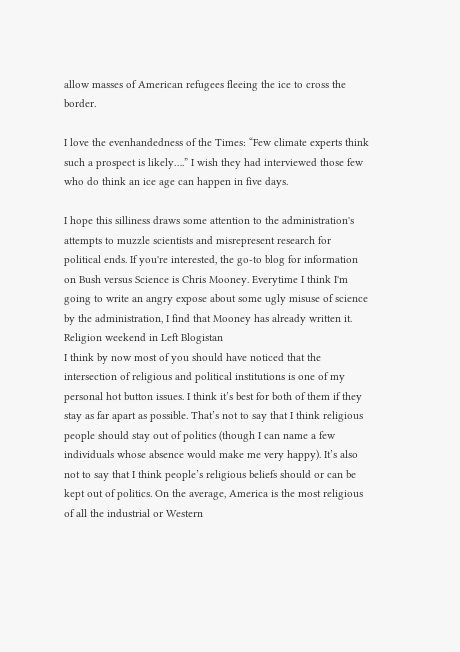allow masses of American refugees fleeing the ice to cross the border.

I love the evenhandedness of the Times: “Few climate experts think such a prospect is likely….” I wish they had interviewed those few who do think an ice age can happen in five days.

I hope this silliness draws some attention to the administration's attempts to muzzle scientists and misrepresent research for political ends. If you're interested, the go-to blog for information on Bush versus Science is Chris Mooney. Everytime I think I'm going to write an angry expose about some ugly misuse of science by the administration, I find that Mooney has already written it.
Religion weekend in Left Blogistan
I think by now most of you should have noticed that the intersection of religious and political institutions is one of my personal hot button issues. I think it’s best for both of them if they stay as far apart as possible. That’s not to say that I think religious people should stay out of politics (though I can name a few individuals whose absence would make me very happy). It’s also not to say that I think people’s religious beliefs should or can be kept out of politics. On the average, America is the most religious of all the industrial or Western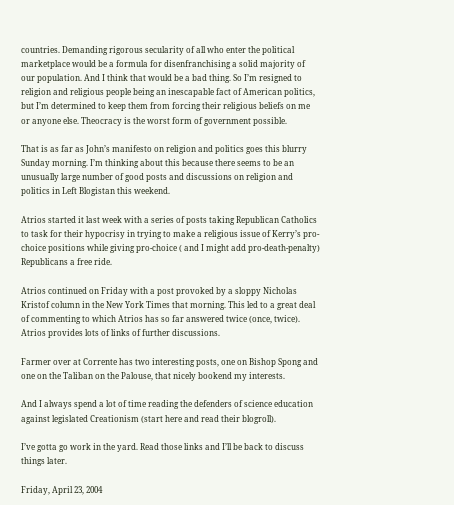countries. Demanding rigorous secularity of all who enter the political marketplace would be a formula for disenfranchising a solid majority of our population. And I think that would be a bad thing. So I’m resigned to religion and religious people being an inescapable fact of American politics, but I’m determined to keep them from forcing their religious beliefs on me or anyone else. Theocracy is the worst form of government possible.

That is as far as John’s manifesto on religion and politics goes this blurry Sunday morning. I’m thinking about this because there seems to be an unusually large number of good posts and discussions on religion and politics in Left Blogistan this weekend.

Atrios started it last week with a series of posts taking Republican Catholics to task for their hypocrisy in trying to make a religious issue of Kerry’s pro-choice positions while giving pro-choice ( and I might add pro-death-penalty) Republicans a free ride.

Atrios continued on Friday with a post provoked by a sloppy Nicholas Kristof column in the New York Times that morning. This led to a great deal of commenting to which Atrios has so far answered twice (once, twice). Atrios provides lots of links of further discussions.

Farmer over at Corrente has two interesting posts, one on Bishop Spong and one on the Taliban on the Palouse, that nicely bookend my interests.

And I always spend a lot of time reading the defenders of science education against legislated Creationism (start here and read their blogroll).

I’ve gotta go work in the yard. Read those links and I’ll be back to discuss things later.

Friday, April 23, 2004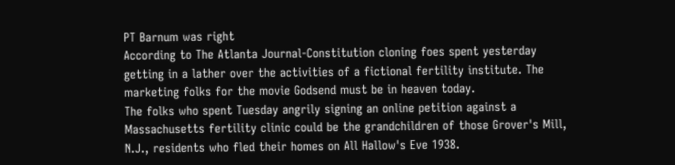PT Barnum was right
According to The Atlanta Journal-Constitution cloning foes spent yesterday getting in a lather over the activities of a fictional fertility institute. The marketing folks for the movie Godsend must be in heaven today.
The folks who spent Tuesday angrily signing an online petition against a Massachusetts fertility clinic could be the grandchildren of those Grover's Mill, N.J., residents who fled their homes on All Hallow's Eve 1938.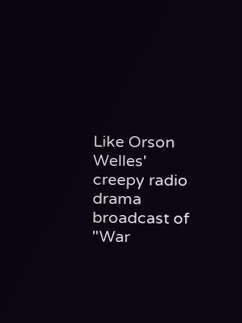Like Orson Welles' creepy radio drama broadcast of "War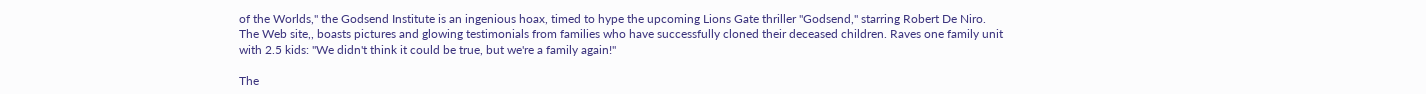of the Worlds," the Godsend Institute is an ingenious hoax, timed to hype the upcoming Lions Gate thriller "Godsend," starring Robert De Niro. The Web site,, boasts pictures and glowing testimonials from families who have successfully cloned their deceased children. Raves one family unit with 2.5 kids: "We didn't think it could be true, but we're a family again!"

The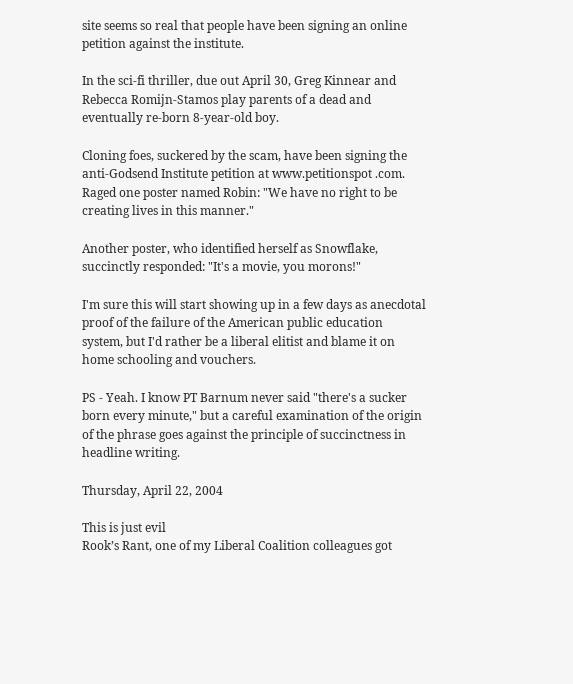site seems so real that people have been signing an online petition against the institute.

In the sci-fi thriller, due out April 30, Greg Kinnear and Rebecca Romijn-Stamos play parents of a dead and eventually re-born 8-year-old boy.

Cloning foes, suckered by the scam, have been signing the anti-Godsend Institute petition at www.petitionspot .com. Raged one poster named Robin: "We have no right to be creating lives in this manner."

Another poster, who identified herself as Snowflake, succinctly responded: "It's a movie, you morons!"

I'm sure this will start showing up in a few days as anecdotal proof of the failure of the American public education system, but I'd rather be a liberal elitist and blame it on home schooling and vouchers.

PS - Yeah. I know PT Barnum never said "there's a sucker born every minute," but a careful examination of the origin of the phrase goes against the principle of succinctness in headline writing.

Thursday, April 22, 2004

This is just evil
Rook’s Rant, one of my Liberal Coalition colleagues got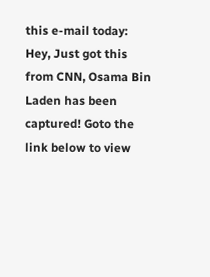this e-mail today:
Hey, Just got this from CNN, Osama Bin Laden has been captured! Goto the link below to view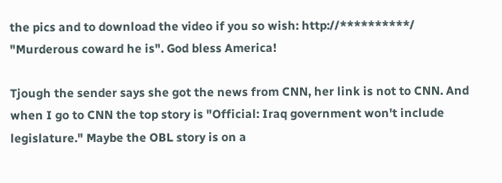the pics and to download the video if you so wish: http://**********/ "Murderous coward he is". God bless America!

Tjough the sender says she got the news from CNN, her link is not to CNN. And when I go to CNN the top story is "Official: Iraq government won't include legislature." Maybe the OBL story is on a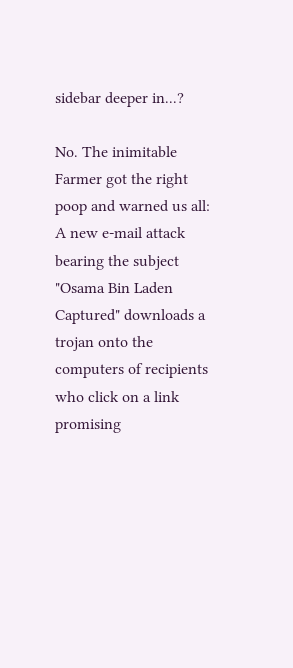sidebar deeper in...?

No. The inimitable Farmer got the right poop and warned us all:
A new e-mail attack bearing the subject "Osama Bin Laden Captured" downloads a trojan onto the computers of recipients who click on a link promising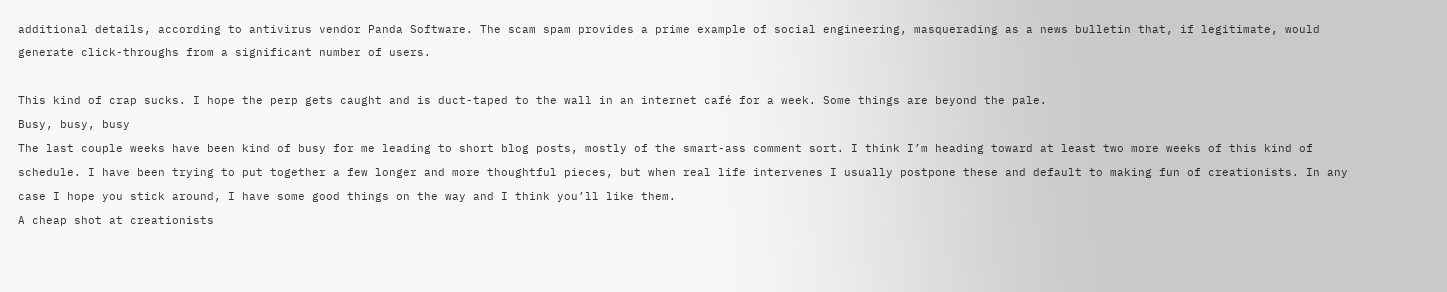additional details, according to antivirus vendor Panda Software. The scam spam provides a prime example of social engineering, masquerading as a news bulletin that, if legitimate, would generate click-throughs from a significant number of users.

This kind of crap sucks. I hope the perp gets caught and is duct-taped to the wall in an internet café for a week. Some things are beyond the pale.
Busy, busy, busy
The last couple weeks have been kind of busy for me leading to short blog posts, mostly of the smart-ass comment sort. I think I’m heading toward at least two more weeks of this kind of schedule. I have been trying to put together a few longer and more thoughtful pieces, but when real life intervenes I usually postpone these and default to making fun of creationists. In any case I hope you stick around, I have some good things on the way and I think you’ll like them.
A cheap shot at creationists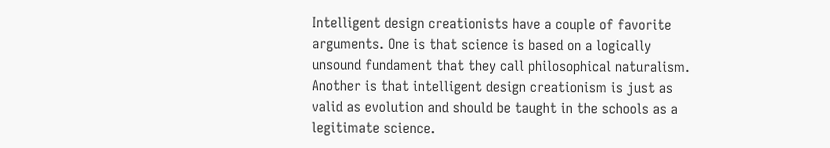Intelligent design creationists have a couple of favorite arguments. One is that science is based on a logically unsound fundament that they call philosophical naturalism. Another is that intelligent design creationism is just as valid as evolution and should be taught in the schools as a legitimate science.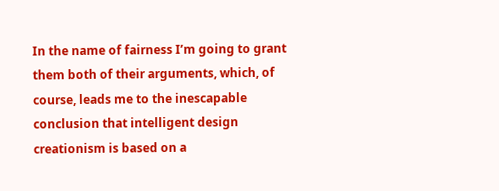In the name of fairness I’m going to grant them both of their arguments, which, of course, leads me to the inescapable conclusion that intelligent design creationism is based on a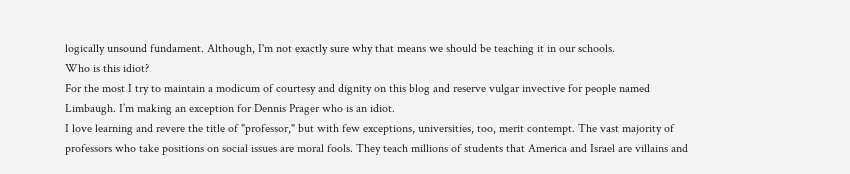logically unsound fundament. Although, I'm not exactly sure why that means we should be teaching it in our schools.
Who is this idiot?
For the most I try to maintain a modicum of courtesy and dignity on this blog and reserve vulgar invective for people named Limbaugh. I’m making an exception for Dennis Prager who is an idiot.
I love learning and revere the title of "professor," but with few exceptions, universities, too, merit contempt. The vast majority of professors who take positions on social issues are moral fools. They teach millions of students that America and Israel are villains and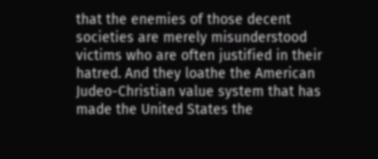that the enemies of those decent societies are merely misunderstood victims who are often justified in their hatred. And they loathe the American Judeo-Christian value system that has made the United States the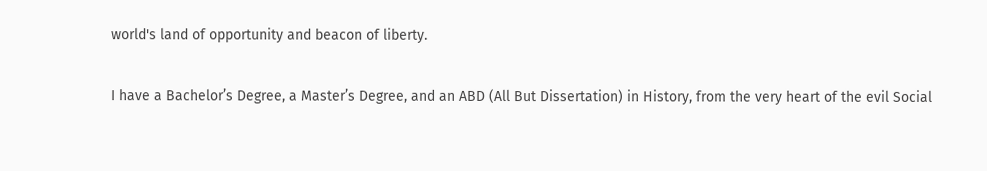world's land of opportunity and beacon of liberty.

I have a Bachelor’s Degree, a Master’s Degree, and an ABD (All But Dissertation) in History, from the very heart of the evil Social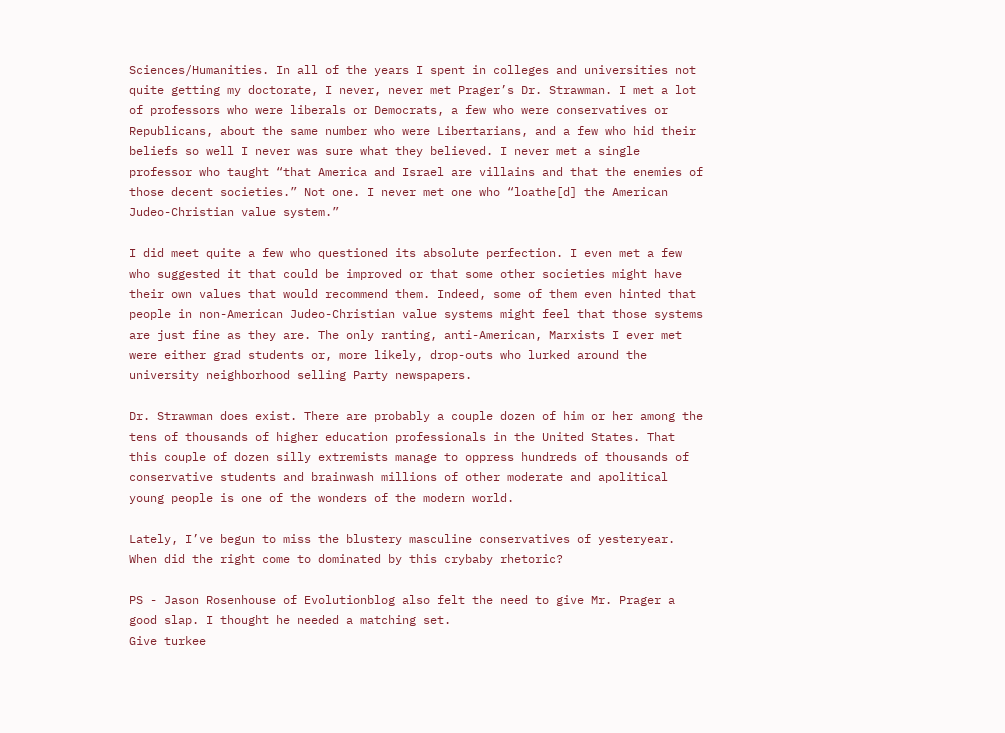Sciences/Humanities. In all of the years I spent in colleges and universities not quite getting my doctorate, I never, never met Prager’s Dr. Strawman. I met a lot of professors who were liberals or Democrats, a few who were conservatives or Republicans, about the same number who were Libertarians, and a few who hid their beliefs so well I never was sure what they believed. I never met a single professor who taught “that America and Israel are villains and that the enemies of those decent societies.” Not one. I never met one who “loathe[d] the American Judeo-Christian value system.”

I did meet quite a few who questioned its absolute perfection. I even met a few who suggested it that could be improved or that some other societies might have their own values that would recommend them. Indeed, some of them even hinted that people in non-American Judeo-Christian value systems might feel that those systems are just fine as they are. The only ranting, anti-American, Marxists I ever met were either grad students or, more likely, drop-outs who lurked around the university neighborhood selling Party newspapers.

Dr. Strawman does exist. There are probably a couple dozen of him or her among the tens of thousands of higher education professionals in the United States. That this couple of dozen silly extremists manage to oppress hundreds of thousands of conservative students and brainwash millions of other moderate and apolitical young people is one of the wonders of the modern world.

Lately, I’ve begun to miss the blustery masculine conservatives of yesteryear. When did the right come to dominated by this crybaby rhetoric?

PS - Jason Rosenhouse of Evolutionblog also felt the need to give Mr. Prager a good slap. I thought he needed a matching set.
Give turkee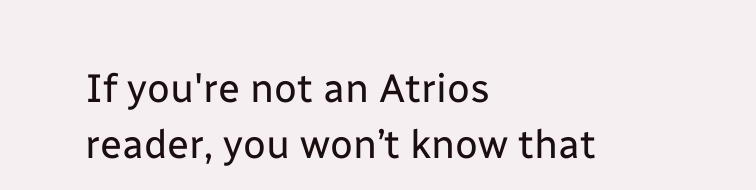If you're not an Atrios reader, you won’t know that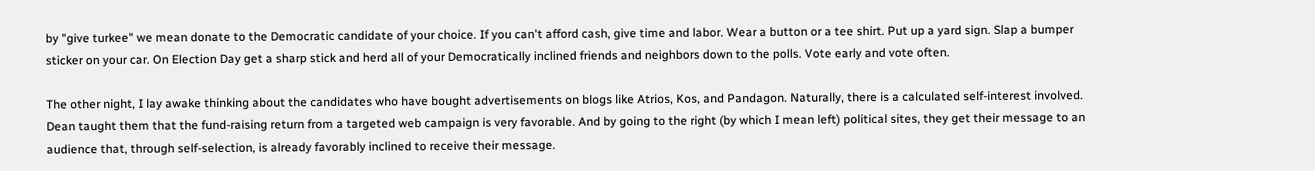by "give turkee" we mean donate to the Democratic candidate of your choice. If you can't afford cash, give time and labor. Wear a button or a tee shirt. Put up a yard sign. Slap a bumper sticker on your car. On Election Day get a sharp stick and herd all of your Democratically inclined friends and neighbors down to the polls. Vote early and vote often.

The other night, I lay awake thinking about the candidates who have bought advertisements on blogs like Atrios, Kos, and Pandagon. Naturally, there is a calculated self-interest involved. Dean taught them that the fund-raising return from a targeted web campaign is very favorable. And by going to the right (by which I mean left) political sites, they get their message to an audience that, through self-selection, is already favorably inclined to receive their message.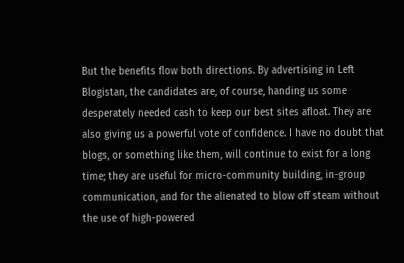But the benefits flow both directions. By advertising in Left Blogistan, the candidates are, of course, handing us some desperately needed cash to keep our best sites afloat. They are also giving us a powerful vote of confidence. I have no doubt that blogs, or something like them, will continue to exist for a long time; they are useful for micro-community building, in-group communication, and for the alienated to blow off steam without the use of high-powered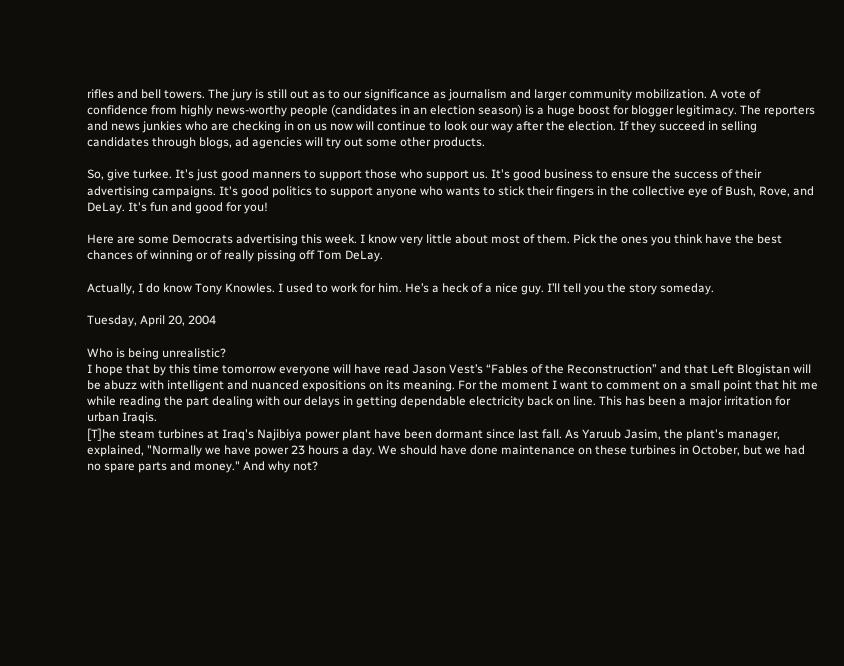rifles and bell towers. The jury is still out as to our significance as journalism and larger community mobilization. A vote of confidence from highly news-worthy people (candidates in an election season) is a huge boost for blogger legitimacy. The reporters and news junkies who are checking in on us now will continue to look our way after the election. If they succeed in selling candidates through blogs, ad agencies will try out some other products.

So, give turkee. It's just good manners to support those who support us. It's good business to ensure the success of their advertising campaigns. It's good politics to support anyone who wants to stick their fingers in the collective eye of Bush, Rove, and DeLay. It's fun and good for you!

Here are some Democrats advertising this week. I know very little about most of them. Pick the ones you think have the best chances of winning or of really pissing off Tom DeLay.

Actually, I do know Tony Knowles. I used to work for him. He’s a heck of a nice guy. I’ll tell you the story someday.

Tuesday, April 20, 2004

Who is being unrealistic?
I hope that by this time tomorrow everyone will have read Jason Vest’s “Fables of the Reconstruction” and that Left Blogistan will be abuzz with intelligent and nuanced expositions on its meaning. For the moment I want to comment on a small point that hit me while reading the part dealing with our delays in getting dependable electricity back on line. This has been a major irritation for urban Iraqis.
[T]he steam turbines at Iraq's Najibiya power plant have been dormant since last fall. As Yaruub Jasim, the plant's manager, explained, "Normally we have power 23 hours a day. We should have done maintenance on these turbines in October, but we had no spare parts and money." And why not?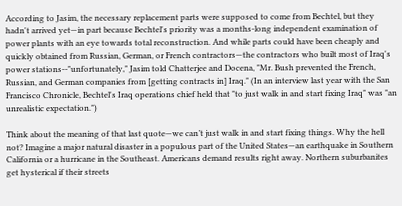According to Jasim, the necessary replacement parts were supposed to come from Bechtel, but they hadn't arrived yet—in part because Bechtel's priority was a months-long independent examination of power plants with an eye towards total reconstruction. And while parts could have been cheaply and quickly obtained from Russian, German, or French contractors—the contractors who built most of Iraq's power stations--"unfortunately," Jasim told Chatterjee and Docena, "Mr. Bush prevented the French, Russian, and German companies from [getting contracts in] Iraq." (In an interview last year with the San Francisco Chronicle, Bechtel's Iraq operations chief held that "to just walk in and start fixing Iraq" was "an unrealistic expectation.")

Think about the meaning of that last quote—we can’t just walk in and start fixing things. Why the hell not? Imagine a major natural disaster in a populous part of the United States—an earthquake in Southern California or a hurricane in the Southeast. Americans demand results right away. Northern suburbanites get hysterical if their streets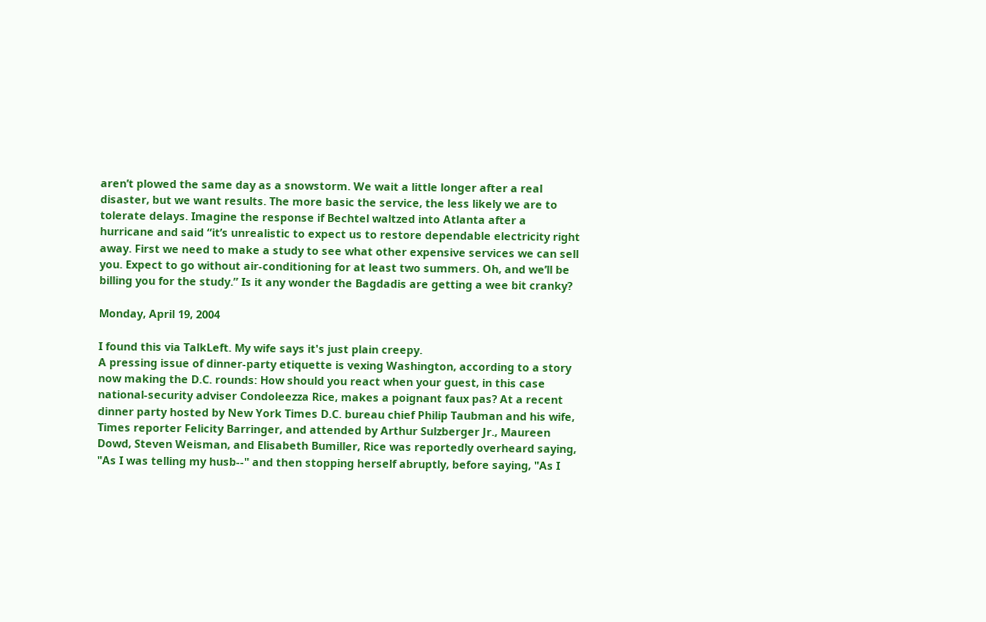aren’t plowed the same day as a snowstorm. We wait a little longer after a real disaster, but we want results. The more basic the service, the less likely we are to tolerate delays. Imagine the response if Bechtel waltzed into Atlanta after a hurricane and said “it’s unrealistic to expect us to restore dependable electricity right away. First we need to make a study to see what other expensive services we can sell you. Expect to go without air-conditioning for at least two summers. Oh, and we’ll be billing you for the study.” Is it any wonder the Bagdadis are getting a wee bit cranky?

Monday, April 19, 2004

I found this via TalkLeft. My wife says it's just plain creepy.
A pressing issue of dinner-party etiquette is vexing Washington, according to a story now making the D.C. rounds: How should you react when your guest, in this case national-security adviser Condoleezza Rice, makes a poignant faux pas? At a recent dinner party hosted by New York Times D.C. bureau chief Philip Taubman and his wife, Times reporter Felicity Barringer, and attended by Arthur Sulzberger Jr., Maureen Dowd, Steven Weisman, and Elisabeth Bumiller, Rice was reportedly overheard saying, "As I was telling my husb--" and then stopping herself abruptly, before saying, "As I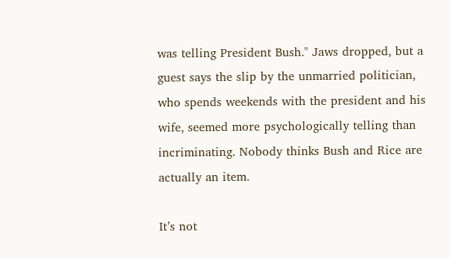was telling President Bush." Jaws dropped, but a guest says the slip by the unmarried politician, who spends weekends with the president and his wife, seemed more psychologically telling than incriminating. Nobody thinks Bush and Rice are actually an item.

It’s not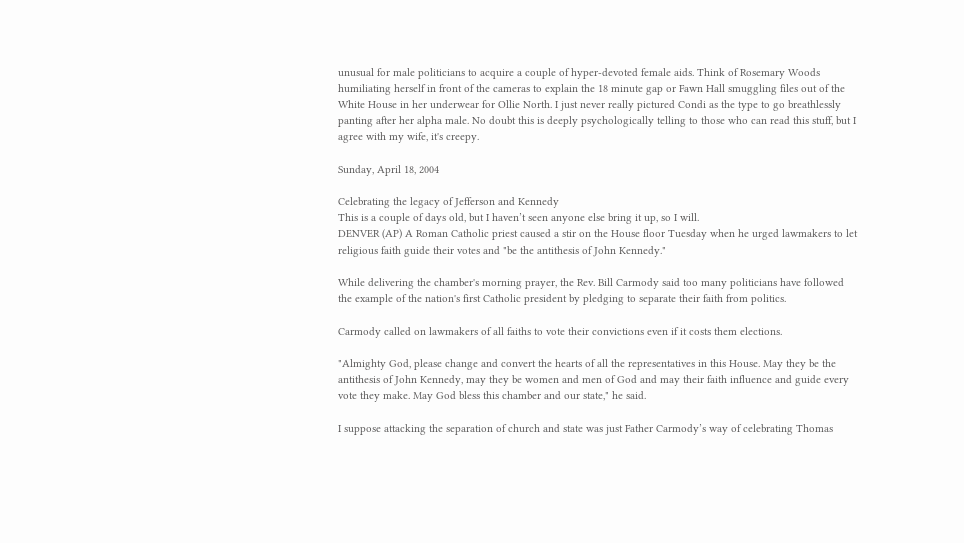unusual for male politicians to acquire a couple of hyper-devoted female aids. Think of Rosemary Woods humiliating herself in front of the cameras to explain the 18 minute gap or Fawn Hall smuggling files out of the White House in her underwear for Ollie North. I just never really pictured Condi as the type to go breathlessly panting after her alpha male. No doubt this is deeply psychologically telling to those who can read this stuff, but I agree with my wife, it's creepy.

Sunday, April 18, 2004

Celebrating the legacy of Jefferson and Kennedy
This is a couple of days old, but I haven’t seen anyone else bring it up, so I will.
DENVER (AP) A Roman Catholic priest caused a stir on the House floor Tuesday when he urged lawmakers to let religious faith guide their votes and "be the antithesis of John Kennedy."

While delivering the chamber's morning prayer, the Rev. Bill Carmody said too many politicians have followed the example of the nation's first Catholic president by pledging to separate their faith from politics.

Carmody called on lawmakers of all faiths to vote their convictions even if it costs them elections.

"Almighty God, please change and convert the hearts of all the representatives in this House. May they be the antithesis of John Kennedy, may they be women and men of God and may their faith influence and guide every vote they make. May God bless this chamber and our state," he said.

I suppose attacking the separation of church and state was just Father Carmody’s way of celebrating Thomas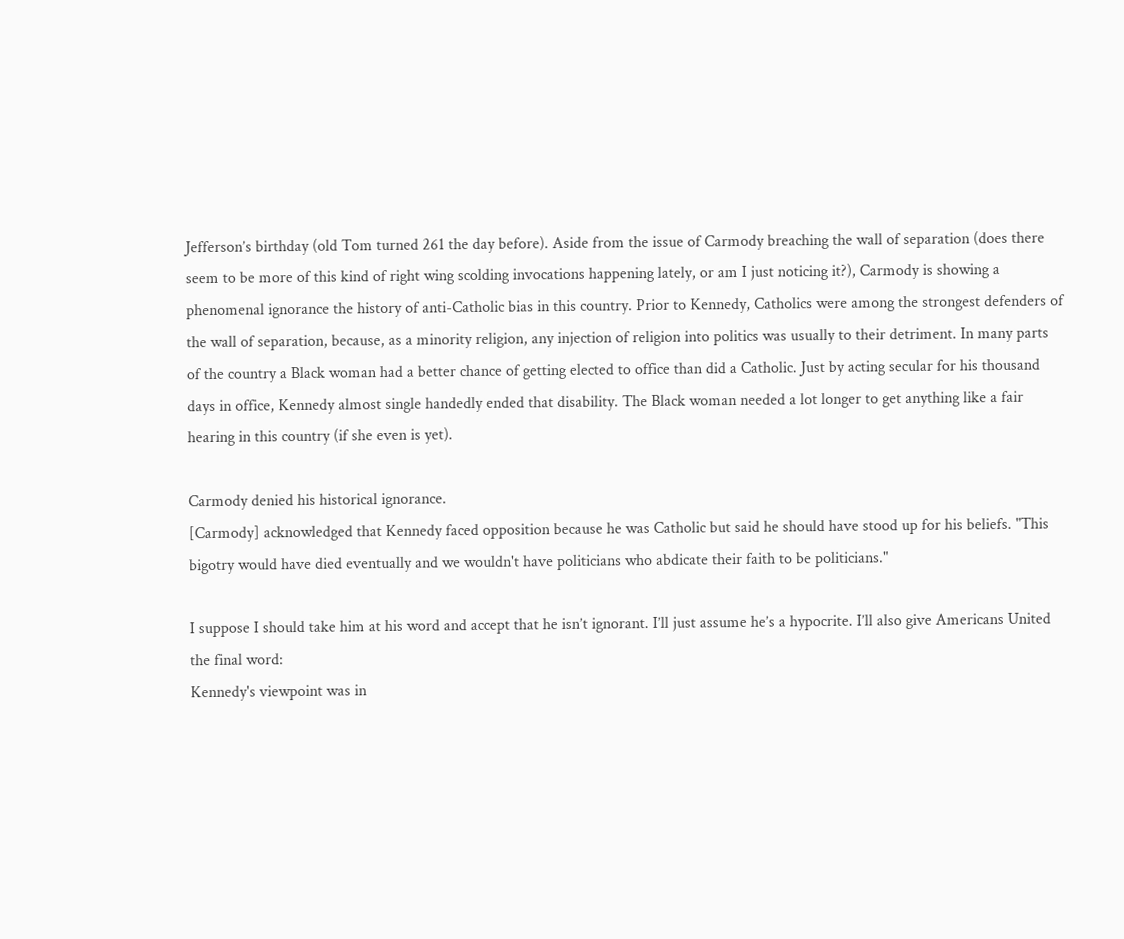Jefferson’s birthday (old Tom turned 261 the day before). Aside from the issue of Carmody breaching the wall of separation (does there seem to be more of this kind of right wing scolding invocations happening lately, or am I just noticing it?), Carmody is showing a phenomenal ignorance the history of anti-Catholic bias in this country. Prior to Kennedy, Catholics were among the strongest defenders of the wall of separation, because, as a minority religion, any injection of religion into politics was usually to their detriment. In many parts of the country a Black woman had a better chance of getting elected to office than did a Catholic. Just by acting secular for his thousand days in office, Kennedy almost single handedly ended that disability. The Black woman needed a lot longer to get anything like a fair hearing in this country (if she even is yet).

Carmody denied his historical ignorance.
[Carmody] acknowledged that Kennedy faced opposition because he was Catholic but said he should have stood up for his beliefs. "This bigotry would have died eventually and we wouldn't have politicians who abdicate their faith to be politicians."

I suppose I should take him at his word and accept that he isn’t ignorant. I’ll just assume he’s a hypocrite. I’ll also give Americans United the final word:
Kennedy's viewpoint was in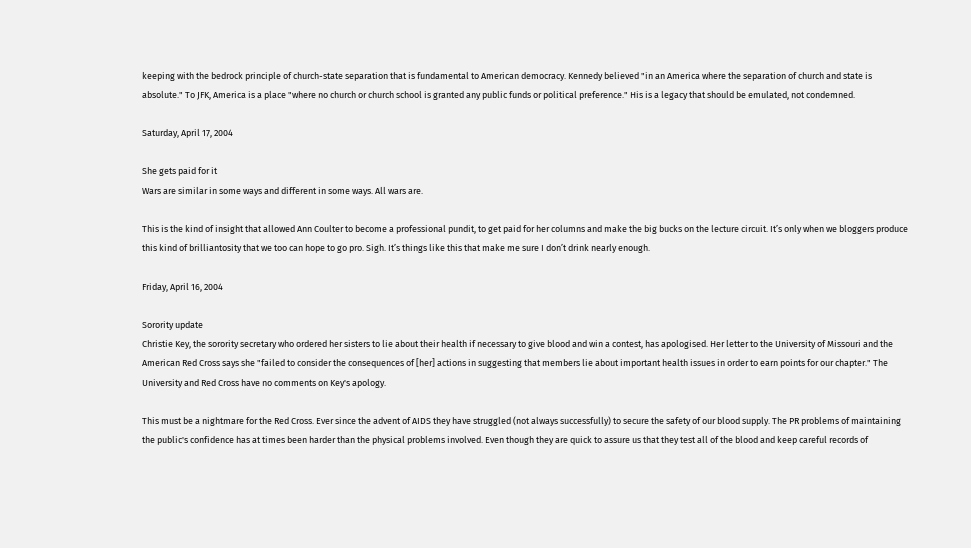keeping with the bedrock principle of church-state separation that is fundamental to American democracy. Kennedy believed "in an America where the separation of church and state is absolute." To JFK, America is a place "where no church or church school is granted any public funds or political preference." His is a legacy that should be emulated, not condemned.

Saturday, April 17, 2004

She gets paid for it
Wars are similar in some ways and different in some ways. All wars are.

This is the kind of insight that allowed Ann Coulter to become a professional pundit, to get paid for her columns and make the big bucks on the lecture circuit. It’s only when we bloggers produce this kind of brilliantosity that we too can hope to go pro. Sigh. It’s things like this that make me sure I don’t drink nearly enough.

Friday, April 16, 2004

Sorority update
Christie Key, the sorority secretary who ordered her sisters to lie about their health if necessary to give blood and win a contest, has apologised. Her letter to the University of Missouri and the American Red Cross says she "failed to consider the consequences of [her] actions in suggesting that members lie about important health issues in order to earn points for our chapter." The University and Red Cross have no comments on Key's apology.

This must be a nightmare for the Red Cross. Ever since the advent of AIDS they have struggled (not always successfully) to secure the safety of our blood supply. The PR problems of maintaining the public's confidence has at times been harder than the physical problems involved. Even though they are quick to assure us that they test all of the blood and keep careful records of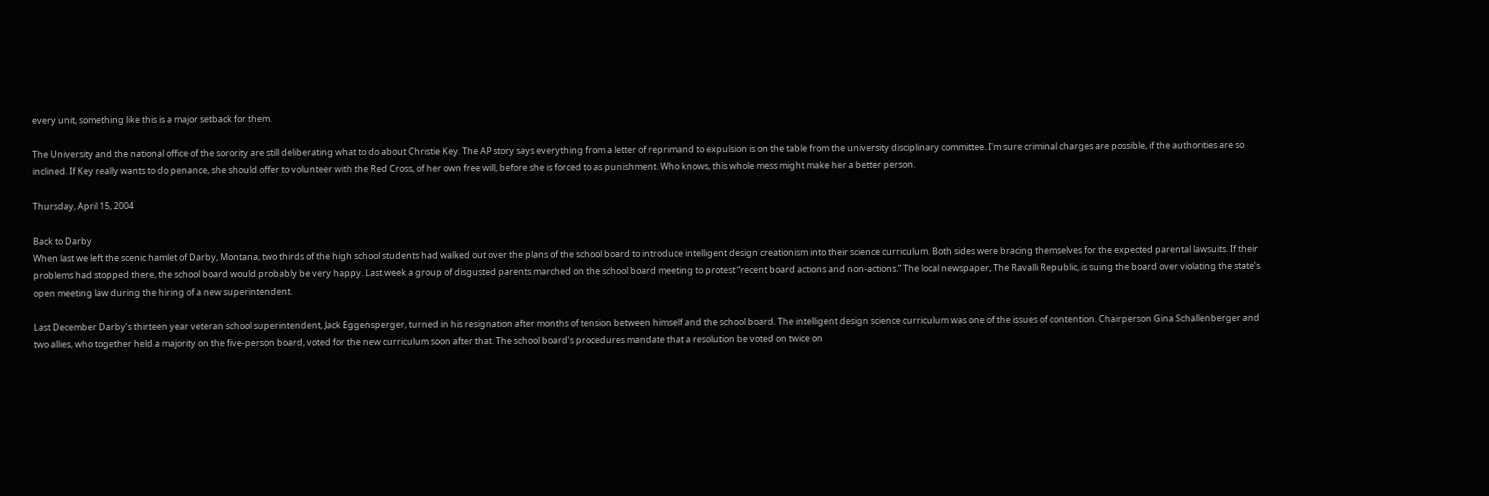every unit, something like this is a major setback for them.

The University and the national office of the sorority are still deliberating what to do about Christie Key. The AP story says everything from a letter of reprimand to expulsion is on the table from the university disciplinary committee. I'm sure criminal charges are possible, if the authorities are so inclined. If Key really wants to do penance, she should offer to volunteer with the Red Cross, of her own free will, before she is forced to as punishment. Who knows, this whole mess might make her a better person.

Thursday, April 15, 2004

Back to Darby
When last we left the scenic hamlet of Darby, Montana, two thirds of the high school students had walked out over the plans of the school board to introduce intelligent design creationism into their science curriculum. Both sides were bracing themselves for the expected parental lawsuits. If their problems had stopped there, the school board would probably be very happy. Last week a group of disgusted parents marched on the school board meeting to protest “recent board actions and non-actions.” The local newspaper, The Ravalli Republic, is suing the board over violating the state’s open meeting law during the hiring of a new superintendent.

Last December Darby’s thirteen year veteran school superintendent, Jack Eggensperger, turned in his resignation after months of tension between himself and the school board. The intelligent design science curriculum was one of the issues of contention. Chairperson Gina Schallenberger and two allies, who together held a majority on the five-person board, voted for the new curriculum soon after that. The school board’s procedures mandate that a resolution be voted on twice on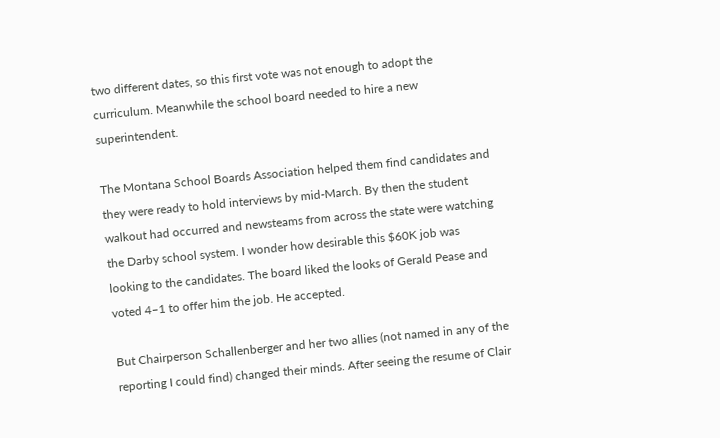two different dates, so this first vote was not enough to adopt the curriculum. Meanwhile the school board needed to hire a new superintendent.

The Montana School Boards Association helped them find candidates and they were ready to hold interviews by mid-March. By then the student walkout had occurred and newsteams from across the state were watching the Darby school system. I wonder how desirable this $60K job was looking to the candidates. The board liked the looks of Gerald Pease and voted 4–1 to offer him the job. He accepted.

But Chairperson Schallenberger and her two allies (not named in any of the reporting I could find) changed their minds. After seeing the resume of Clair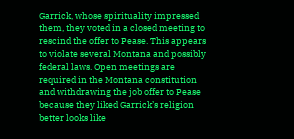Garrick, whose spirituality impressed them, they voted in a closed meeting to rescind the offer to Pease. This appears to violate several Montana and possibly federal laws. Open meetings are required in the Montana constitution and withdrawing the job offer to Pease because they liked Garrick’s religion better looks like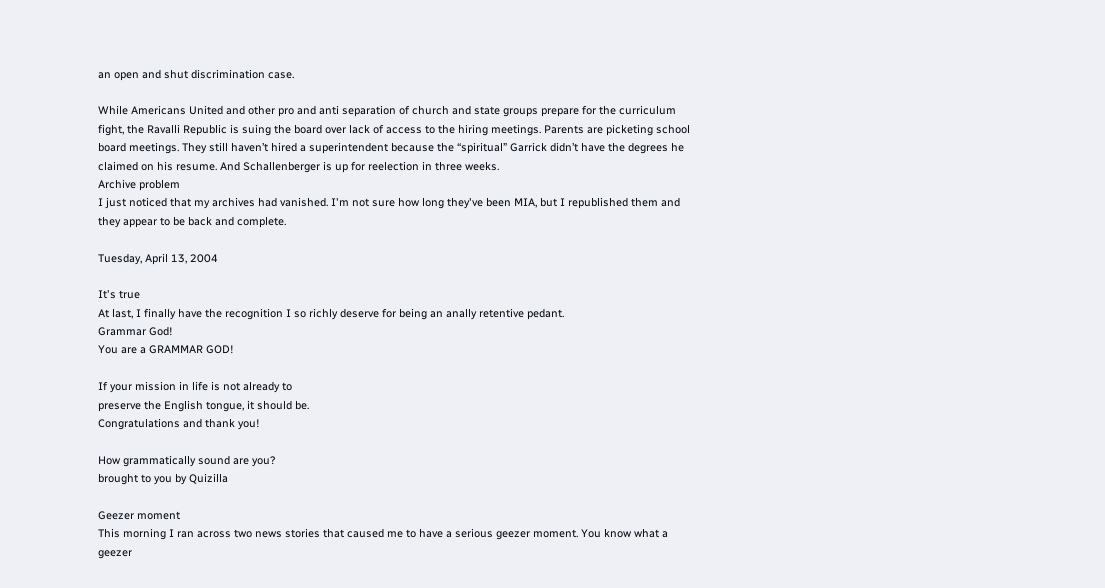an open and shut discrimination case.

While Americans United and other pro and anti separation of church and state groups prepare for the curriculum fight, the Ravalli Republic is suing the board over lack of access to the hiring meetings. Parents are picketing school board meetings. They still haven’t hired a superintendent because the “spiritual” Garrick didn’t have the degrees he claimed on his resume. And Schallenberger is up for reelection in three weeks.
Archive problem
I just noticed that my archives had vanished. I'm not sure how long they've been MIA, but I republished them and they appear to be back and complete.

Tuesday, April 13, 2004

It's true
At last, I finally have the recognition I so richly deserve for being an anally retentive pedant.
Grammar God!
You are a GRAMMAR GOD!

If your mission in life is not already to
preserve the English tongue, it should be.
Congratulations and thank you!

How grammatically sound are you?
brought to you by Quizilla

Geezer moment
This morning I ran across two news stories that caused me to have a serious geezer moment. You know what a geezer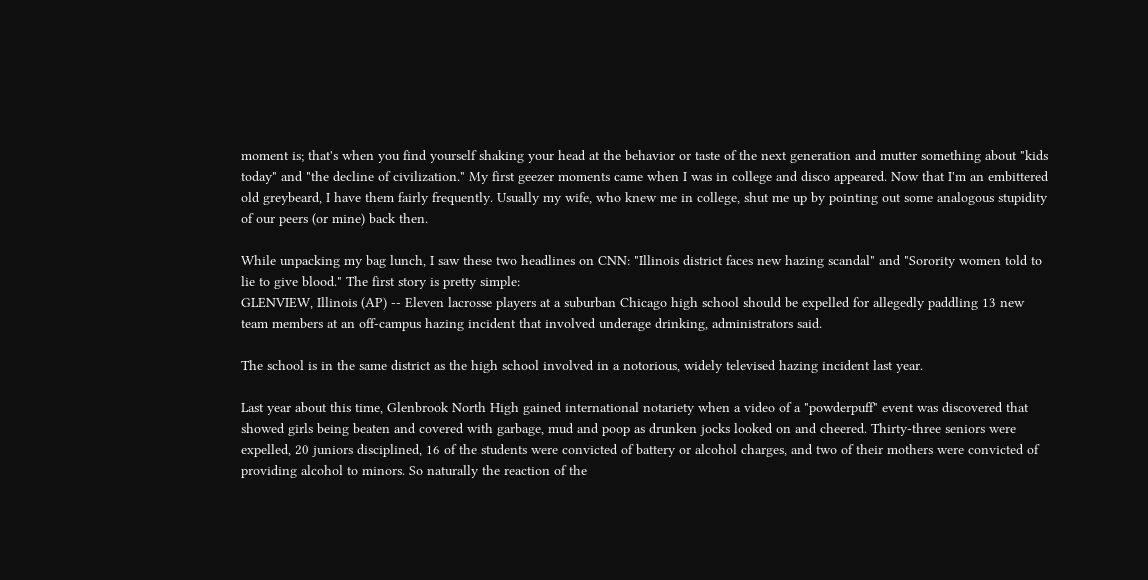moment is; that's when you find yourself shaking your head at the behavior or taste of the next generation and mutter something about "kids today" and "the decline of civilization." My first geezer moments came when I was in college and disco appeared. Now that I'm an embittered old greybeard, I have them fairly frequently. Usually my wife, who knew me in college, shut me up by pointing out some analogous stupidity of our peers (or mine) back then.

While unpacking my bag lunch, I saw these two headlines on CNN: "Illinois district faces new hazing scandal" and "Sorority women told to lie to give blood." The first story is pretty simple:
GLENVIEW, Illinois (AP) -- Eleven lacrosse players at a suburban Chicago high school should be expelled for allegedly paddling 13 new team members at an off-campus hazing incident that involved underage drinking, administrators said.

The school is in the same district as the high school involved in a notorious, widely televised hazing incident last year.

Last year about this time, Glenbrook North High gained international notariety when a video of a "powderpuff" event was discovered that showed girls being beaten and covered with garbage, mud and poop as drunken jocks looked on and cheered. Thirty-three seniors were expelled, 20 juniors disciplined, 16 of the students were convicted of battery or alcohol charges, and two of their mothers were convicted of providing alcohol to minors. So naturally the reaction of the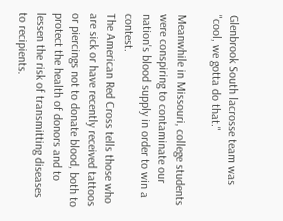Glenbrook South lacrosse team was "cool, we gotta do that."

Meanwhile in Missouri, college students were conspiring to contaminate our nation's blood supply in order to win a contest.
The American Red Cross tells those who are sick or have recently received tattoos or piercings not to donate blood, both to protect the health of donors and to lessen the risk of transmitting diseases to recipients.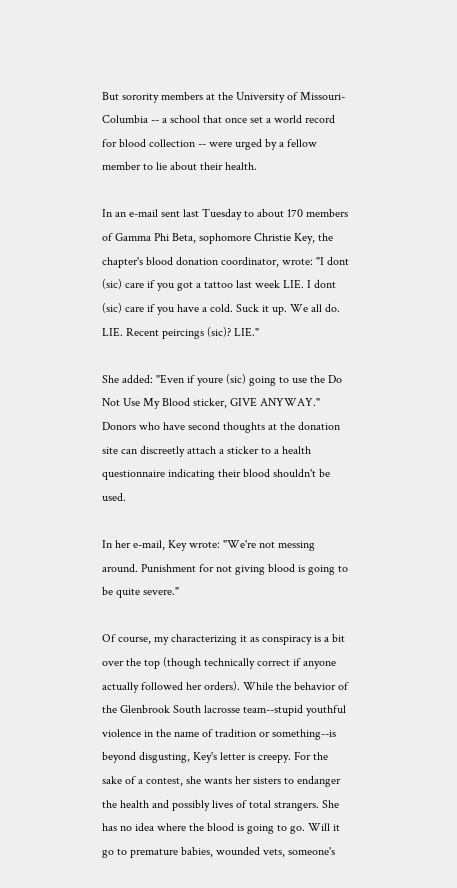But sorority members at the University of Missouri-Columbia -- a school that once set a world record for blood collection -- were urged by a fellow member to lie about their health.

In an e-mail sent last Tuesday to about 170 members of Gamma Phi Beta, sophomore Christie Key, the chapter's blood donation coordinator, wrote: "I dont (sic) care if you got a tattoo last week LIE. I dont (sic) care if you have a cold. Suck it up. We all do. LIE. Recent peircings (sic)? LIE."

She added: "Even if youre (sic) going to use the Do Not Use My Blood sticker, GIVE ANYWAY." Donors who have second thoughts at the donation site can discreetly attach a sticker to a health questionnaire indicating their blood shouldn't be used.

In her e-mail, Key wrote: "We're not messing around. Punishment for not giving blood is going to be quite severe."

Of course, my characterizing it as conspiracy is a bit over the top (though technically correct if anyone actually followed her orders). While the behavior of the Glenbrook South lacrosse team--stupid youthful violence in the name of tradition or something--is beyond disgusting, Key's letter is creepy. For the sake of a contest, she wants her sisters to endanger the health and possibly lives of total strangers. She has no idea where the blood is going to go. Will it go to premature babies, wounded vets, someone's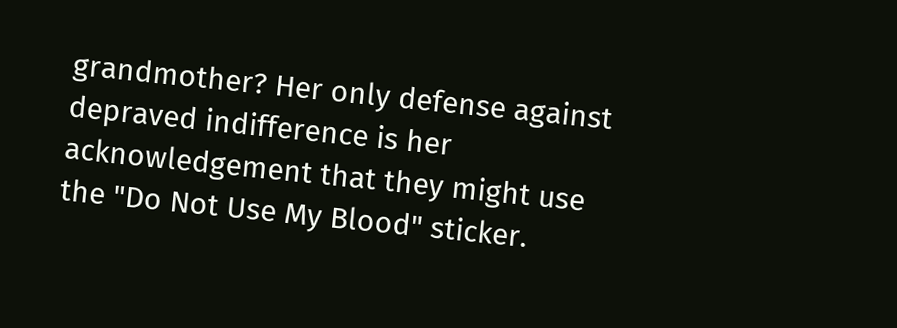grandmother? Her only defense against depraved indifference is her acknowledgement that they might use the "Do Not Use My Blood" sticker.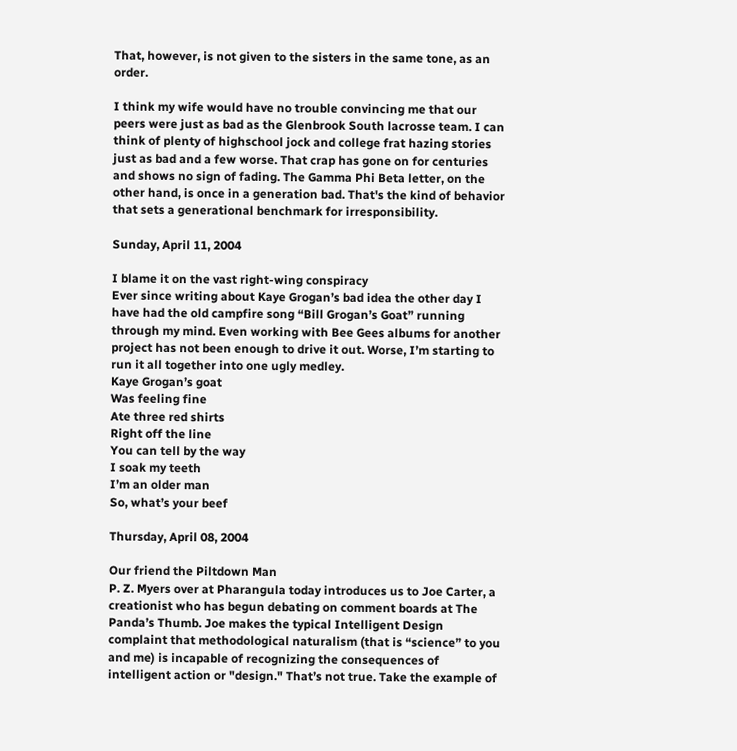That, however, is not given to the sisters in the same tone, as an order.

I think my wife would have no trouble convincing me that our peers were just as bad as the Glenbrook South lacrosse team. I can think of plenty of highschool jock and college frat hazing stories just as bad and a few worse. That crap has gone on for centuries and shows no sign of fading. The Gamma Phi Beta letter, on the other hand, is once in a generation bad. That's the kind of behavior that sets a generational benchmark for irresponsibility.

Sunday, April 11, 2004

I blame it on the vast right-wing conspiracy
Ever since writing about Kaye Grogan’s bad idea the other day I have had the old campfire song “Bill Grogan’s Goat” running through my mind. Even working with Bee Gees albums for another project has not been enough to drive it out. Worse, I’m starting to run it all together into one ugly medley.
Kaye Grogan’s goat
Was feeling fine
Ate three red shirts
Right off the line
You can tell by the way
I soak my teeth
I’m an older man
So, what’s your beef

Thursday, April 08, 2004

Our friend the Piltdown Man
P. Z. Myers over at Pharangula today introduces us to Joe Carter, a creationist who has begun debating on comment boards at The Panda’s Thumb. Joe makes the typical Intelligent Design complaint that methodological naturalism (that is “science” to you and me) is incapable of recognizing the consequences of intelligent action or "design." That’s not true. Take the example of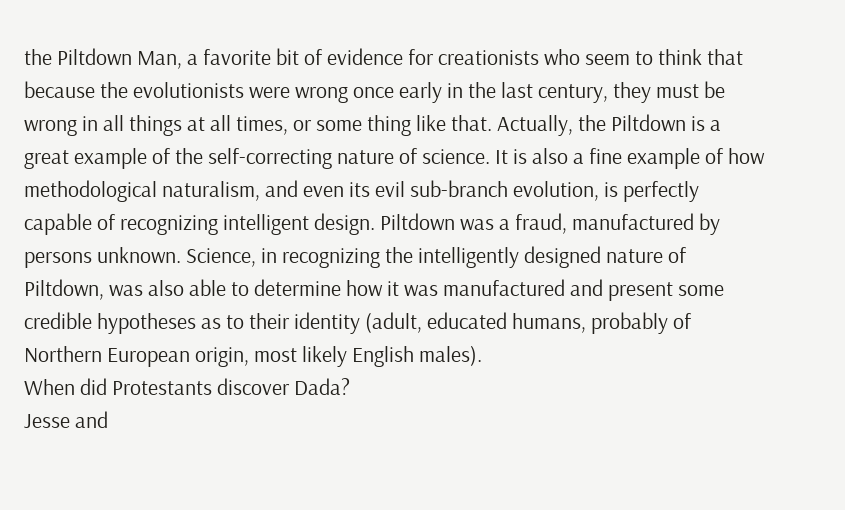the Piltdown Man, a favorite bit of evidence for creationists who seem to think that because the evolutionists were wrong once early in the last century, they must be wrong in all things at all times, or some thing like that. Actually, the Piltdown is a great example of the self-correcting nature of science. It is also a fine example of how methodological naturalism, and even its evil sub-branch evolution, is perfectly capable of recognizing intelligent design. Piltdown was a fraud, manufactured by persons unknown. Science, in recognizing the intelligently designed nature of Piltdown, was also able to determine how it was manufactured and present some credible hypotheses as to their identity (adult, educated humans, probably of Northern European origin, most likely English males).
When did Protestants discover Dada?
Jesse and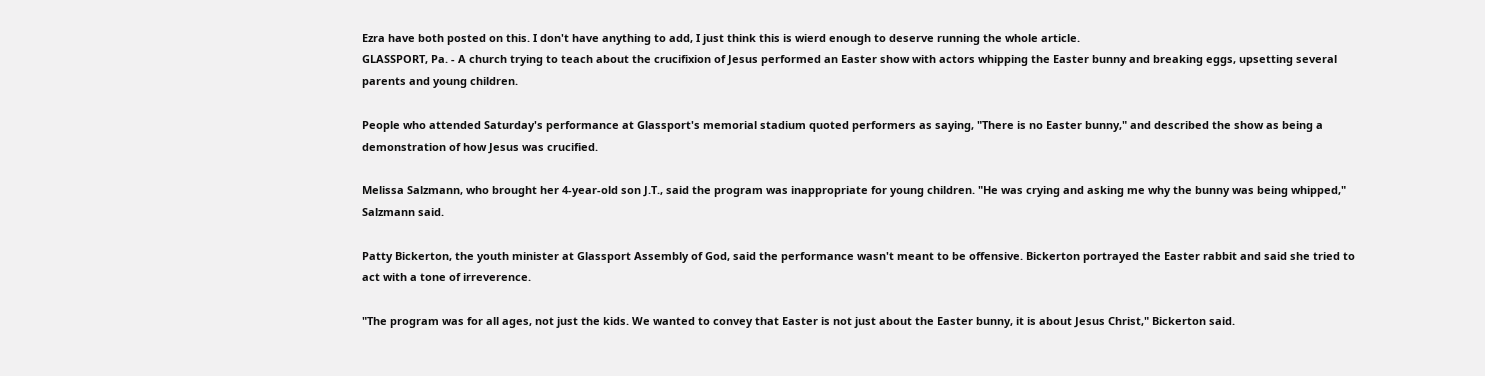Ezra have both posted on this. I don't have anything to add, I just think this is wierd enough to deserve running the whole article.
GLASSPORT, Pa. - A church trying to teach about the crucifixion of Jesus performed an Easter show with actors whipping the Easter bunny and breaking eggs, upsetting several parents and young children.

People who attended Saturday's performance at Glassport's memorial stadium quoted performers as saying, "There is no Easter bunny," and described the show as being a demonstration of how Jesus was crucified.

Melissa Salzmann, who brought her 4-year-old son J.T., said the program was inappropriate for young children. "He was crying and asking me why the bunny was being whipped," Salzmann said.

Patty Bickerton, the youth minister at Glassport Assembly of God, said the performance wasn't meant to be offensive. Bickerton portrayed the Easter rabbit and said she tried to act with a tone of irreverence.

"The program was for all ages, not just the kids. We wanted to convey that Easter is not just about the Easter bunny, it is about Jesus Christ," Bickerton said.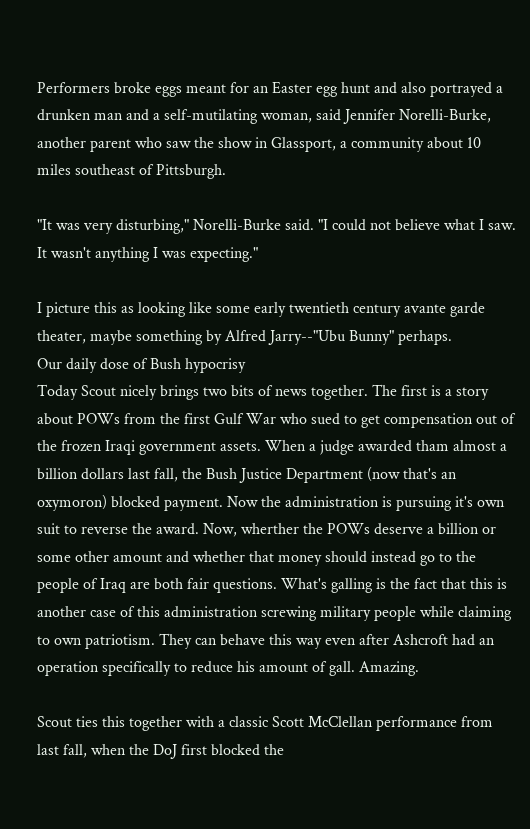Performers broke eggs meant for an Easter egg hunt and also portrayed a drunken man and a self-mutilating woman, said Jennifer Norelli-Burke, another parent who saw the show in Glassport, a community about 10 miles southeast of Pittsburgh.

"It was very disturbing," Norelli-Burke said. "I could not believe what I saw. It wasn't anything I was expecting."

I picture this as looking like some early twentieth century avante garde theater, maybe something by Alfred Jarry--"Ubu Bunny" perhaps.
Our daily dose of Bush hypocrisy
Today Scout nicely brings two bits of news together. The first is a story about POWs from the first Gulf War who sued to get compensation out of the frozen Iraqi government assets. When a judge awarded tham almost a billion dollars last fall, the Bush Justice Department (now that's an oxymoron) blocked payment. Now the administration is pursuing it's own suit to reverse the award. Now, wherther the POWs deserve a billion or some other amount and whether that money should instead go to the people of Iraq are both fair questions. What's galling is the fact that this is another case of this administration screwing military people while claiming to own patriotism. They can behave this way even after Ashcroft had an operation specifically to reduce his amount of gall. Amazing.

Scout ties this together with a classic Scott McClellan performance from last fall, when the DoJ first blocked the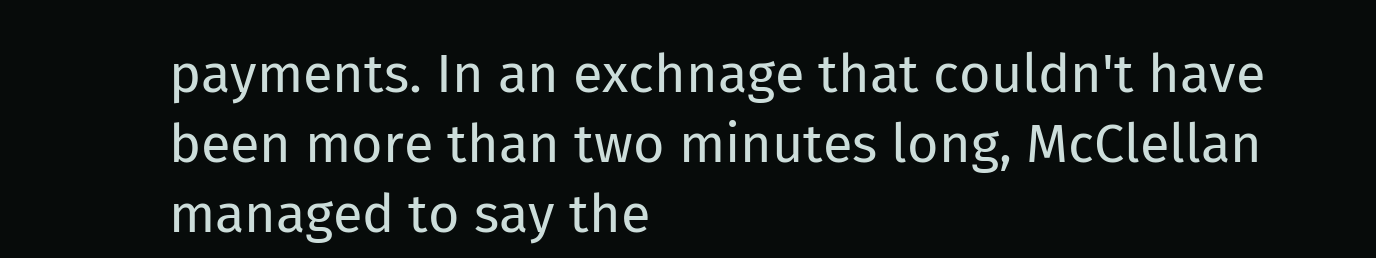payments. In an exchnage that couldn't have been more than two minutes long, McClellan managed to say the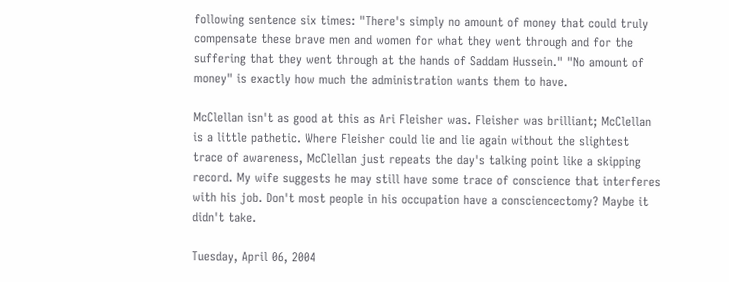following sentence six times: "There's simply no amount of money that could truly compensate these brave men and women for what they went through and for the suffering that they went through at the hands of Saddam Hussein." "No amount of money" is exactly how much the administration wants them to have.

McClellan isn't as good at this as Ari Fleisher was. Fleisher was brilliant; McClellan is a little pathetic. Where Fleisher could lie and lie again without the slightest trace of awareness, McClellan just repeats the day's talking point like a skipping record. My wife suggests he may still have some trace of conscience that interferes with his job. Don't most people in his occupation have a consciencectomy? Maybe it didn't take.

Tuesday, April 06, 2004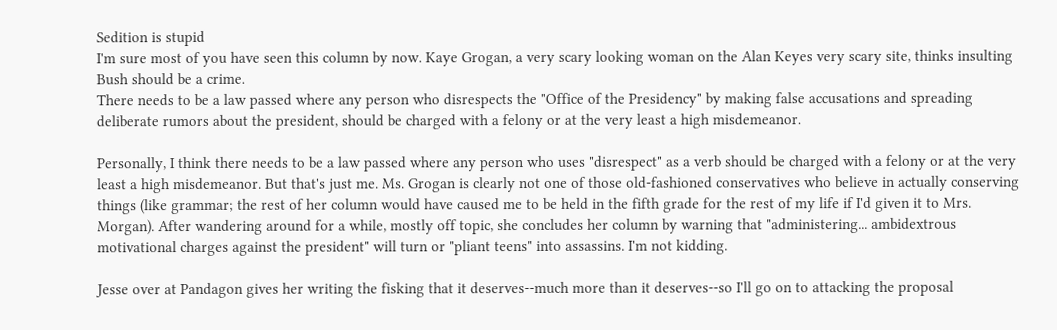Sedition is stupid
I'm sure most of you have seen this column by now. Kaye Grogan, a very scary looking woman on the Alan Keyes very scary site, thinks insulting Bush should be a crime.
There needs to be a law passed where any person who disrespects the "Office of the Presidency" by making false accusations and spreading deliberate rumors about the president, should be charged with a felony or at the very least a high misdemeanor.

Personally, I think there needs to be a law passed where any person who uses "disrespect" as a verb should be charged with a felony or at the very least a high misdemeanor. But that's just me. Ms. Grogan is clearly not one of those old-fashioned conservatives who believe in actually conserving things (like grammar; the rest of her column would have caused me to be held in the fifth grade for the rest of my life if I'd given it to Mrs. Morgan). After wandering around for a while, mostly off topic, she concludes her column by warning that "administering... ambidextrous motivational charges against the president" will turn or "pliant teens" into assassins. I'm not kidding.

Jesse over at Pandagon gives her writing the fisking that it deserves--much more than it deserves--so I'll go on to attacking the proposal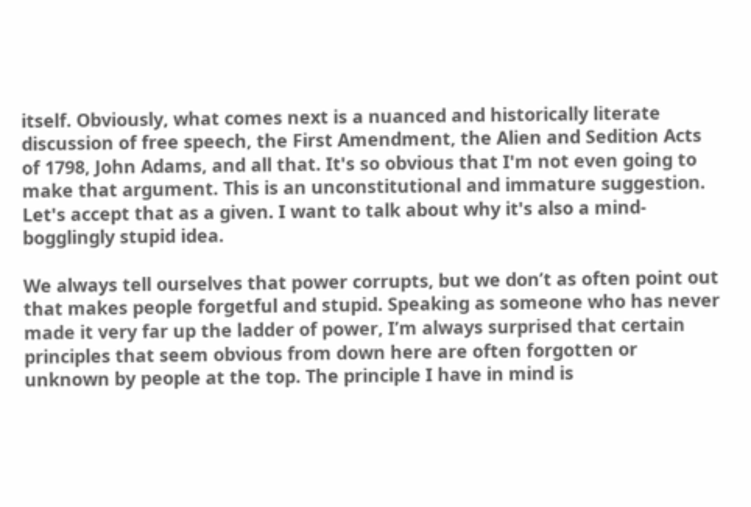itself. Obviously, what comes next is a nuanced and historically literate discussion of free speech, the First Amendment, the Alien and Sedition Acts of 1798, John Adams, and all that. It's so obvious that I'm not even going to make that argument. This is an unconstitutional and immature suggestion. Let's accept that as a given. I want to talk about why it's also a mind-bogglingly stupid idea.

We always tell ourselves that power corrupts, but we don’t as often point out that makes people forgetful and stupid. Speaking as someone who has never made it very far up the ladder of power, I’m always surprised that certain principles that seem obvious from down here are often forgotten or unknown by people at the top. The principle I have in mind is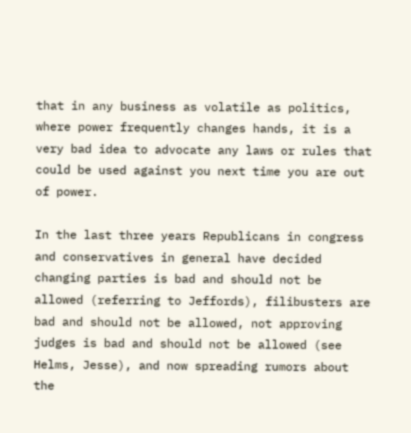that in any business as volatile as politics, where power frequently changes hands, it is a very bad idea to advocate any laws or rules that could be used against you next time you are out of power.

In the last three years Republicans in congress and conservatives in general have decided changing parties is bad and should not be allowed (referring to Jeffords), filibusters are bad and should not be allowed, not approving judges is bad and should not be allowed (see Helms, Jesse), and now spreading rumors about the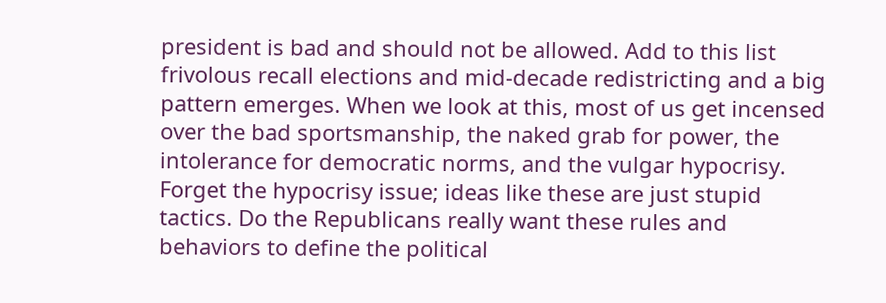president is bad and should not be allowed. Add to this list frivolous recall elections and mid-decade redistricting and a big pattern emerges. When we look at this, most of us get incensed over the bad sportsmanship, the naked grab for power, the intolerance for democratic norms, and the vulgar hypocrisy. Forget the hypocrisy issue; ideas like these are just stupid tactics. Do the Republicans really want these rules and behaviors to define the political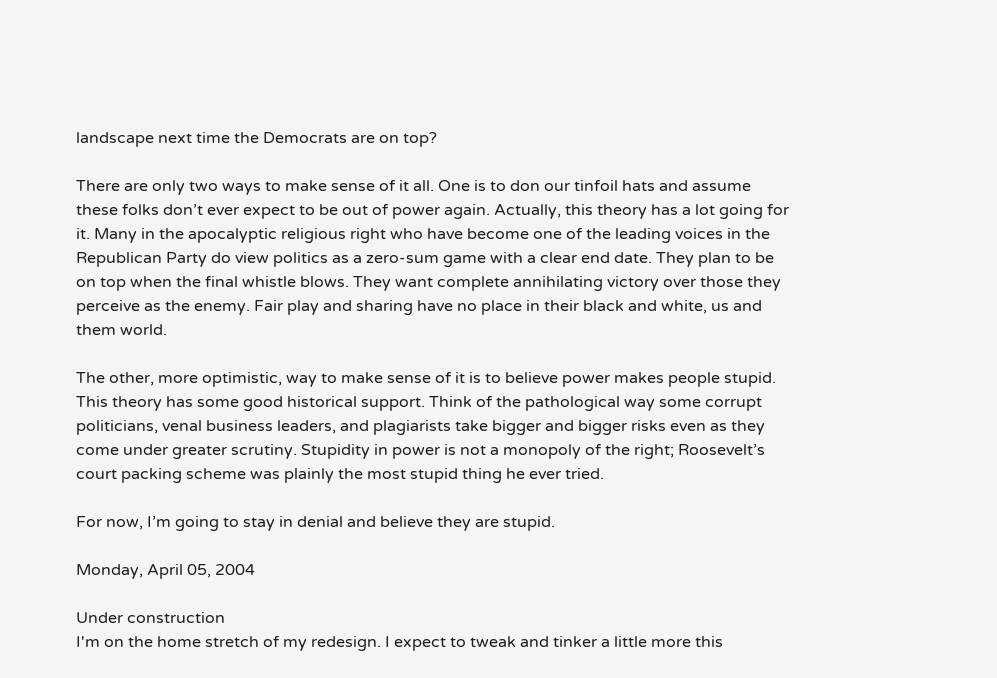landscape next time the Democrats are on top?

There are only two ways to make sense of it all. One is to don our tinfoil hats and assume these folks don’t ever expect to be out of power again. Actually, this theory has a lot going for it. Many in the apocalyptic religious right who have become one of the leading voices in the Republican Party do view politics as a zero-sum game with a clear end date. They plan to be on top when the final whistle blows. They want complete annihilating victory over those they perceive as the enemy. Fair play and sharing have no place in their black and white, us and them world.

The other, more optimistic, way to make sense of it is to believe power makes people stupid. This theory has some good historical support. Think of the pathological way some corrupt politicians, venal business leaders, and plagiarists take bigger and bigger risks even as they come under greater scrutiny. Stupidity in power is not a monopoly of the right; Roosevelt’s court packing scheme was plainly the most stupid thing he ever tried.

For now, I’m going to stay in denial and believe they are stupid.

Monday, April 05, 2004

Under construction
I'm on the home stretch of my redesign. I expect to tweak and tinker a little more this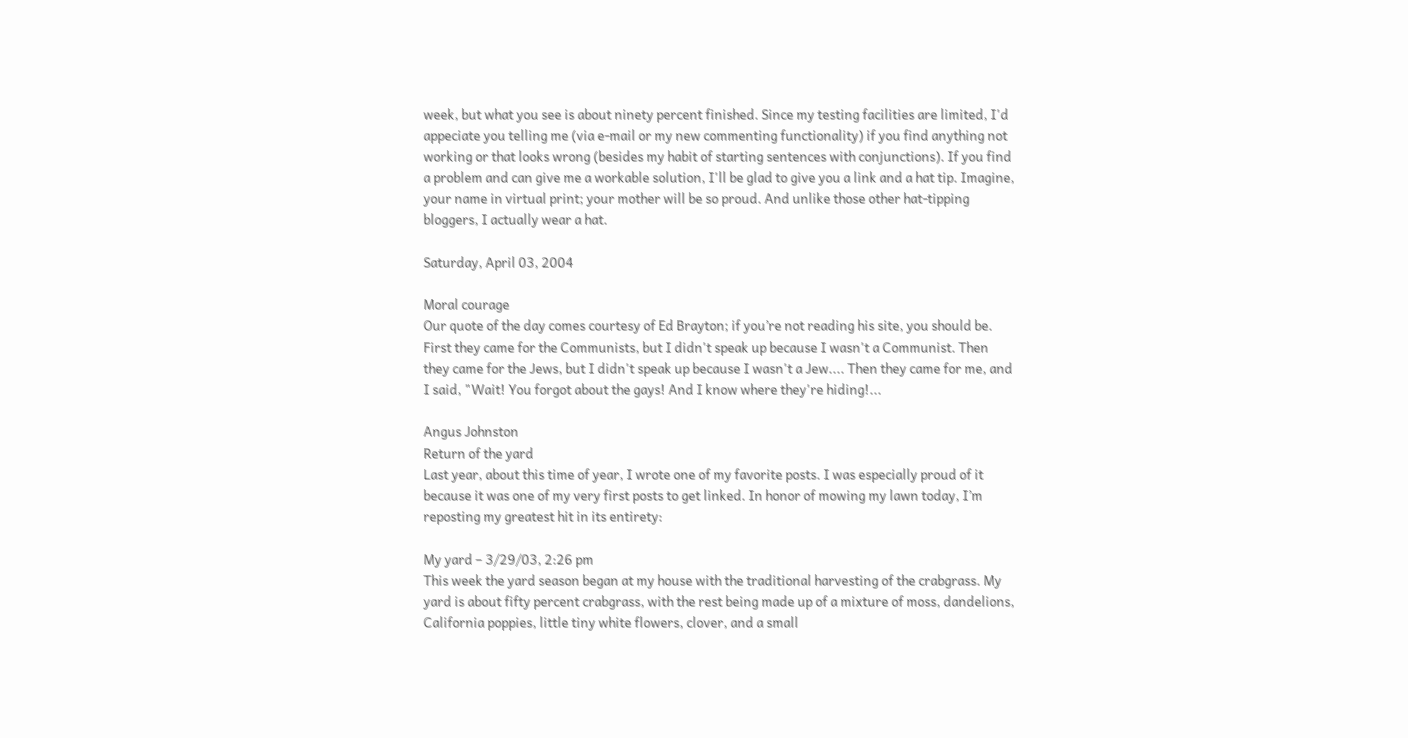week, but what you see is about ninety percent finished. Since my testing facilities are limited, I'd appeciate you telling me (via e-mail or my new commenting functionality) if you find anything not working or that looks wrong (besides my habit of starting sentences with conjunctions). If you find a problem and can give me a workable solution, I'll be glad to give you a link and a hat tip. Imagine, your name in virtual print; your mother will be so proud. And unlike those other hat-tipping bloggers, I actually wear a hat.

Saturday, April 03, 2004

Moral courage
Our quote of the day comes courtesy of Ed Brayton; if you’re not reading his site, you should be.
First they came for the Communists, but I didn't speak up because I wasn't a Communist. Then they came for the Jews, but I didn't speak up because I wasn't a Jew.... Then they came for me, and I said, "Wait! You forgot about the gays! And I know where they're hiding!...

Angus Johnston
Return of the yard
Last year, about this time of year, I wrote one of my favorite posts. I was especially proud of it because it was one of my very first posts to get linked. In honor of mowing my lawn today, I’m reposting my greatest hit in its entirety:

My yard – 3/29/03, 2:26 pm
This week the yard season began at my house with the traditional harvesting of the crabgrass. My yard is about fifty percent crabgrass, with the rest being made up of a mixture of moss, dandelions, California poppies, little tiny white flowers, clover, and a small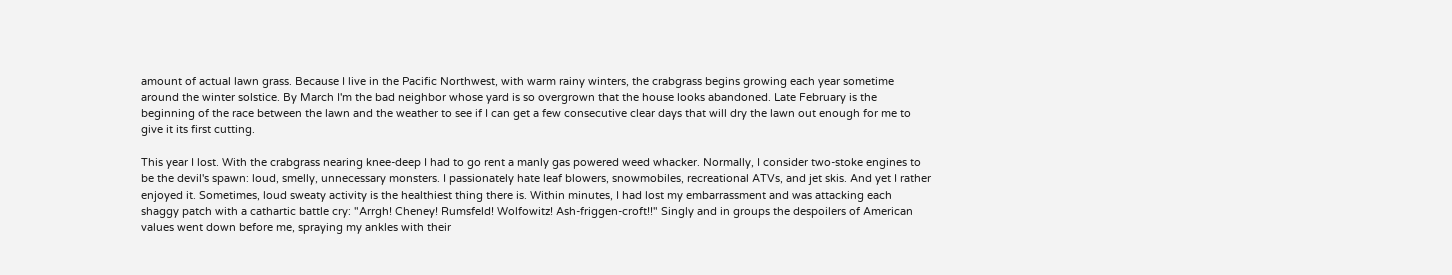amount of actual lawn grass. Because I live in the Pacific Northwest, with warm rainy winters, the crabgrass begins growing each year sometime around the winter solstice. By March I'm the bad neighbor whose yard is so overgrown that the house looks abandoned. Late February is the beginning of the race between the lawn and the weather to see if I can get a few consecutive clear days that will dry the lawn out enough for me to give it its first cutting.

This year I lost. With the crabgrass nearing knee-deep I had to go rent a manly gas powered weed whacker. Normally, I consider two-stoke engines to be the devil's spawn: loud, smelly, unnecessary monsters. I passionately hate leaf blowers, snowmobiles, recreational ATVs, and jet skis. And yet I rather enjoyed it. Sometimes, loud sweaty activity is the healthiest thing there is. Within minutes, I had lost my embarrassment and was attacking each shaggy patch with a cathartic battle cry: "Arrgh! Cheney! Rumsfeld! Wolfowitz! Ash-friggen-croft!!" Singly and in groups the despoilers of American values went down before me, spraying my ankles with their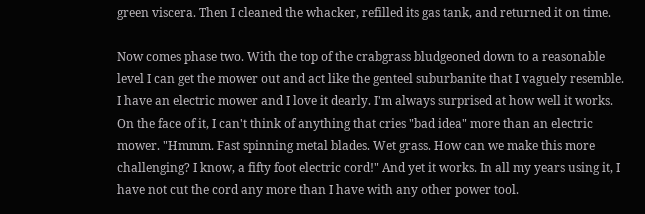green viscera. Then I cleaned the whacker, refilled its gas tank, and returned it on time.

Now comes phase two. With the top of the crabgrass bludgeoned down to a reasonable level I can get the mower out and act like the genteel suburbanite that I vaguely resemble. I have an electric mower and I love it dearly. I'm always surprised at how well it works. On the face of it, I can't think of anything that cries "bad idea" more than an electric mower. "Hmmm. Fast spinning metal blades. Wet grass. How can we make this more challenging? I know, a fifty foot electric cord!" And yet it works. In all my years using it, I have not cut the cord any more than I have with any other power tool.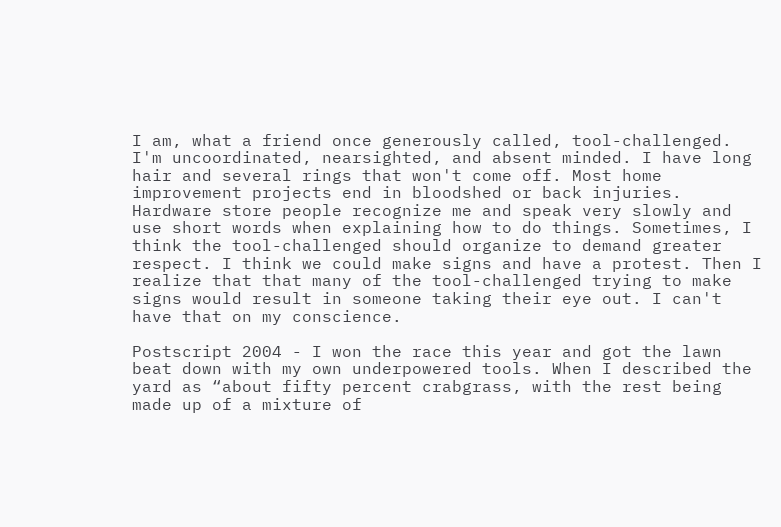I am, what a friend once generously called, tool-challenged. I'm uncoordinated, nearsighted, and absent minded. I have long hair and several rings that won't come off. Most home improvement projects end in bloodshed or back injuries. Hardware store people recognize me and speak very slowly and use short words when explaining how to do things. Sometimes, I think the tool-challenged should organize to demand greater respect. I think we could make signs and have a protest. Then I realize that that many of the tool-challenged trying to make signs would result in someone taking their eye out. I can't have that on my conscience.

Postscript 2004 - I won the race this year and got the lawn beat down with my own underpowered tools. When I described the yard as “about fifty percent crabgrass, with the rest being made up of a mixture of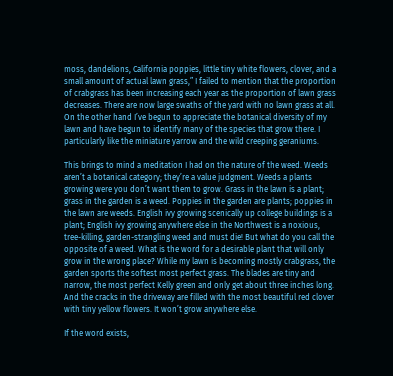moss, dandelions, California poppies, little tiny white flowers, clover, and a small amount of actual lawn grass,” I failed to mention that the proportion of crabgrass has been increasing each year as the proportion of lawn grass decreases. There are now large swaths of the yard with no lawn grass at all. On the other hand I’ve begun to appreciate the botanical diversity of my lawn and have begun to identify many of the species that grow there. I particularly like the miniature yarrow and the wild creeping geraniums.

This brings to mind a meditation I had on the nature of the weed. Weeds aren’t a botanical category; they’re a value judgment. Weeds a plants growing were you don’t want them to grow. Grass in the lawn is a plant; grass in the garden is a weed. Poppies in the garden are plants; poppies in the lawn are weeds. English ivy growing scenically up college buildings is a plant; English ivy growing anywhere else in the Northwest is a noxious, tree-killing, garden-strangling weed and must die! But what do you call the opposite of a weed. What is the word for a desirable plant that will only grow in the wrong place? While my lawn is becoming mostly crabgrass, the garden sports the softest most perfect grass. The blades are tiny and narrow, the most perfect Kelly green and only get about three inches long. And the cracks in the driveway are filled with the most beautiful red clover with tiny yellow flowers. It won’t grow anywhere else.

If the word exists,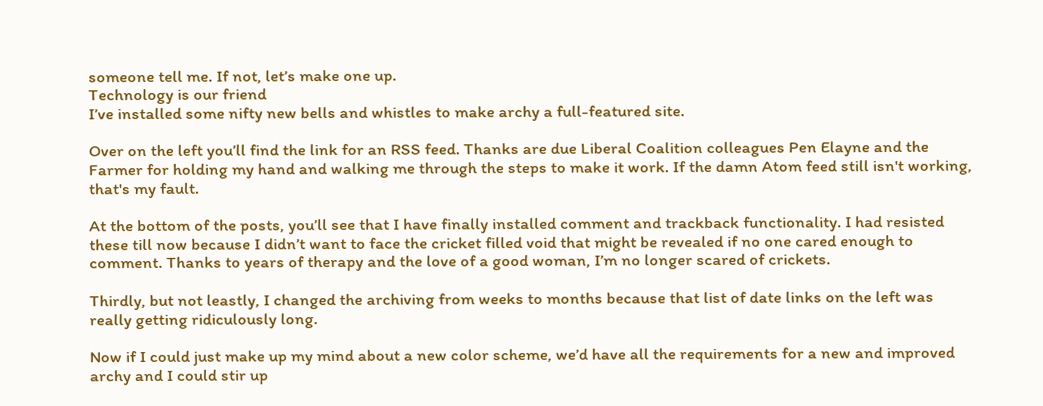someone tell me. If not, let’s make one up.
Technology is our friend
I’ve installed some nifty new bells and whistles to make archy a full-featured site.

Over on the left you’ll find the link for an RSS feed. Thanks are due Liberal Coalition colleagues Pen Elayne and the Farmer for holding my hand and walking me through the steps to make it work. If the damn Atom feed still isn't working, that's my fault.

At the bottom of the posts, you’ll see that I have finally installed comment and trackback functionality. I had resisted these till now because I didn’t want to face the cricket filled void that might be revealed if no one cared enough to comment. Thanks to years of therapy and the love of a good woman, I’m no longer scared of crickets.

Thirdly, but not leastly, I changed the archiving from weeks to months because that list of date links on the left was really getting ridiculously long.

Now if I could just make up my mind about a new color scheme, we’d have all the requirements for a new and improved archy and I could stir up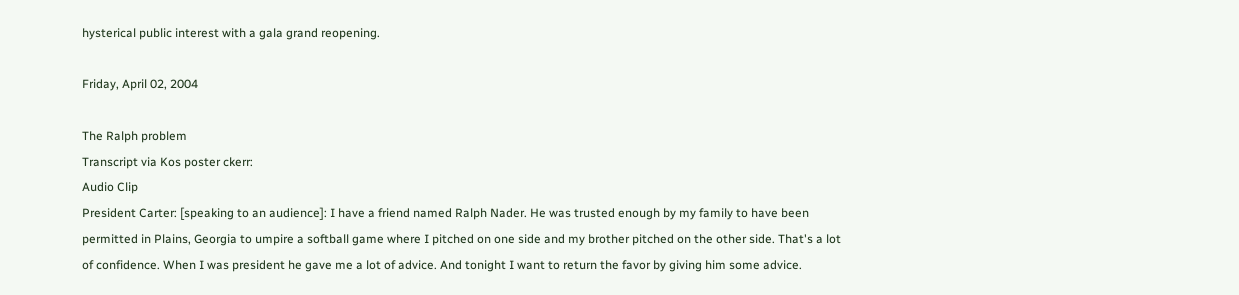hysterical public interest with a gala grand reopening.

Friday, April 02, 2004

The Ralph problem
Transcript via Kos poster ckerr:
Audio Clip
President Carter: [speaking to an audience]: I have a friend named Ralph Nader. He was trusted enough by my family to have been permitted in Plains, Georgia to umpire a softball game where I pitched on one side and my brother pitched on the other side. That's a lot of confidence. When I was president he gave me a lot of advice. And tonight I want to return the favor by giving him some advice.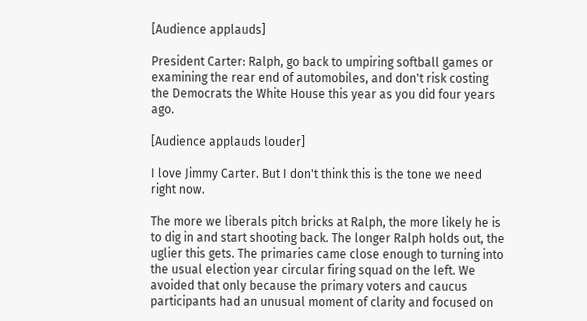[Audience applauds]

President Carter: Ralph, go back to umpiring softball games or examining the rear end of automobiles, and don't risk costing the Democrats the White House this year as you did four years ago.

[Audience applauds louder]

I love Jimmy Carter. But I don't think this is the tone we need right now.

The more we liberals pitch bricks at Ralph, the more likely he is to dig in and start shooting back. The longer Ralph holds out, the uglier this gets. The primaries came close enough to turning into the usual election year circular firing squad on the left. We avoided that only because the primary voters and caucus participants had an unusual moment of clarity and focused on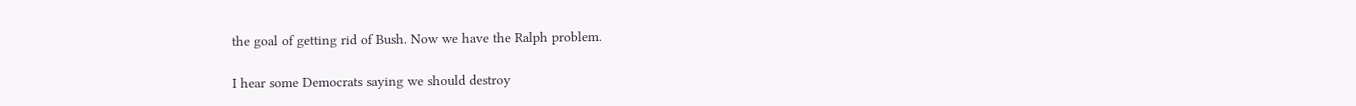the goal of getting rid of Bush. Now we have the Ralph problem.

I hear some Democrats saying we should destroy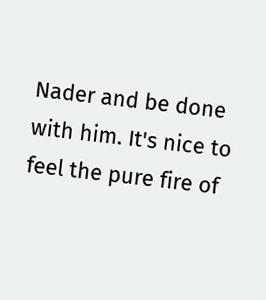Nader and be done with him. It's nice to feel the pure fire of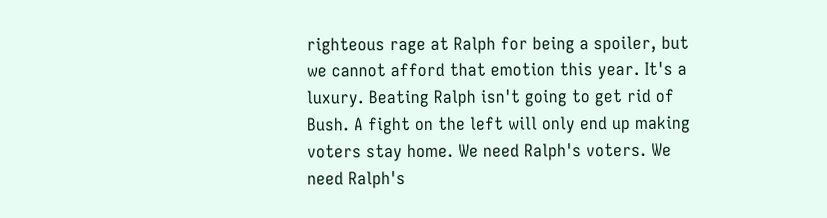righteous rage at Ralph for being a spoiler, but we cannot afford that emotion this year. It's a luxury. Beating Ralph isn't going to get rid of Bush. A fight on the left will only end up making voters stay home. We need Ralph's voters. We need Ralph's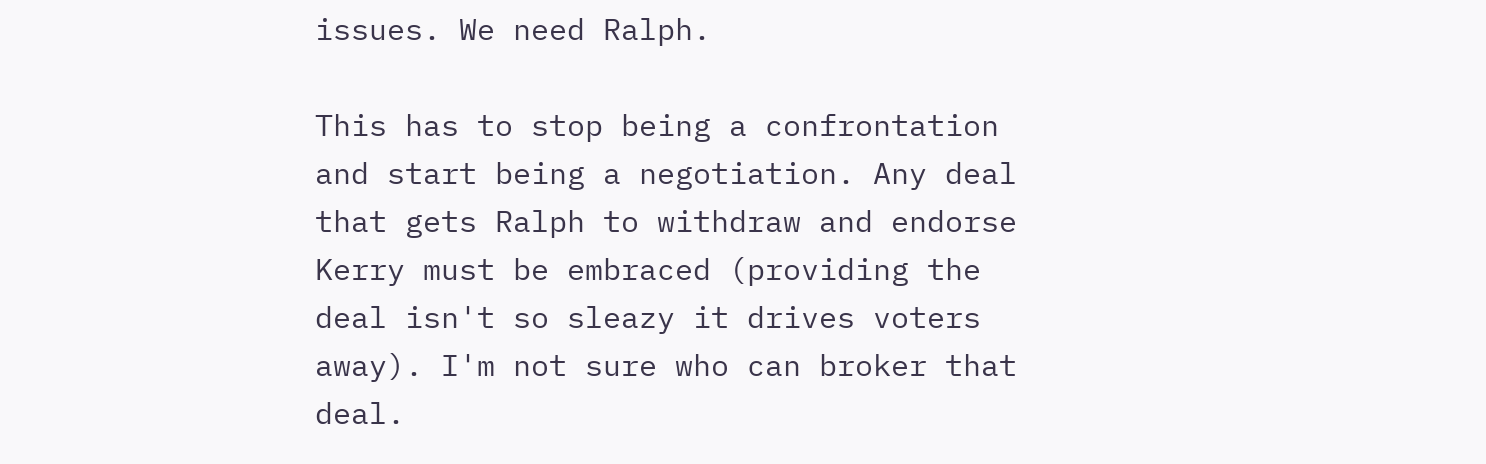issues. We need Ralph.

This has to stop being a confrontation and start being a negotiation. Any deal that gets Ralph to withdraw and endorse Kerry must be embraced (providing the deal isn't so sleazy it drives voters away). I'm not sure who can broker that deal.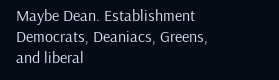Maybe Dean. Establishment Democrats, Deaniacs, Greens, and liberal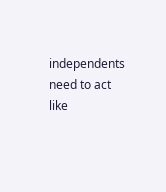independents need to act like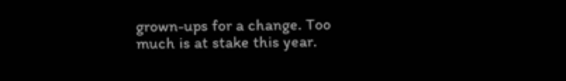grown-ups for a change. Too much is at stake this year.